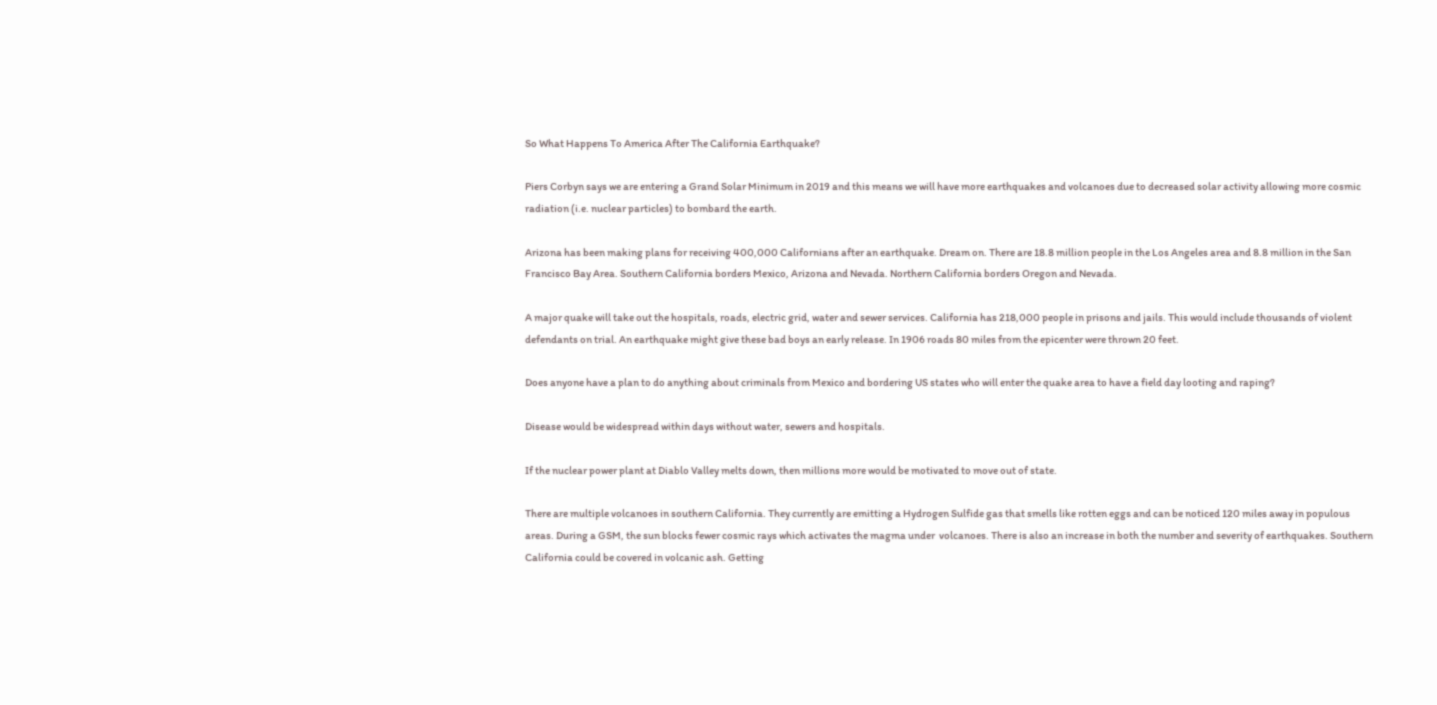So What Happens To America After The California Earthquake?

Piers Corbyn says we are entering a Grand Solar Minimum in 2019 and this means we will have more earthquakes and volcanoes due to decreased solar activity allowing more cosmic radiation (i.e. nuclear particles) to bombard the earth.

Arizona has been making plans for receiving 400,000 Californians after an earthquake. Dream on. There are 18.8 million people in the Los Angeles area and 8.8 million in the San Francisco Bay Area. Southern California borders Mexico, Arizona and Nevada. Northern California borders Oregon and Nevada.

A major quake will take out the hospitals, roads, electric grid, water and sewer services. California has 218,000 people in prisons and jails. This would include thousands of violent defendants on trial. An earthquake might give these bad boys an early release. In 1906 roads 80 miles from the epicenter were thrown 20 feet.

Does anyone have a plan to do anything about criminals from Mexico and bordering US states who will enter the quake area to have a field day looting and raping?

Disease would be widespread within days without water, sewers and hospitals.

If the nuclear power plant at Diablo Valley melts down, then millions more would be motivated to move out of state.

There are multiple volcanoes in southern California. They currently are emitting a Hydrogen Sulfide gas that smells like rotten eggs and can be noticed 120 miles away in populous areas. During a GSM, the sun blocks fewer cosmic rays which activates the magma under  volcanoes. There is also an increase in both the number and severity of earthquakes. Southern California could be covered in volcanic ash. Getting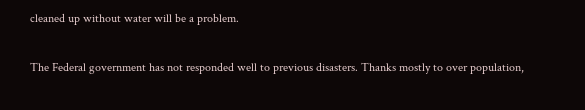cleaned up without water will be a problem.

The Federal government has not responded well to previous disasters. Thanks mostly to over population,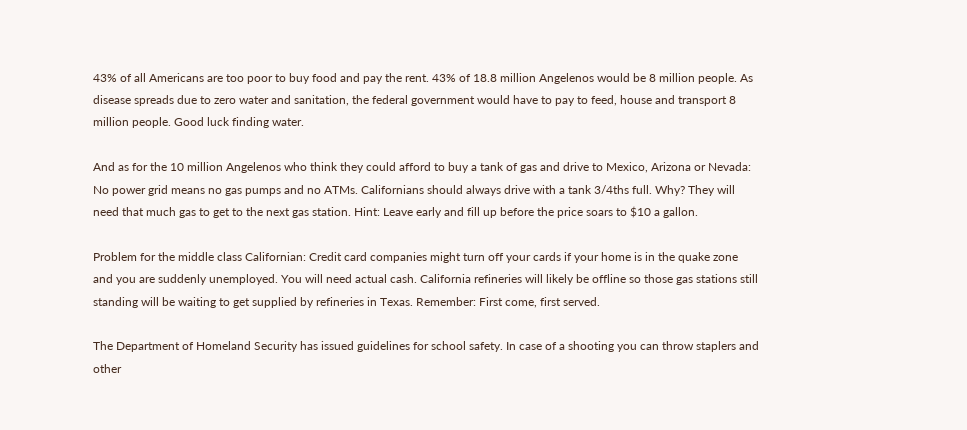43% of all Americans are too poor to buy food and pay the rent. 43% of 18.8 million Angelenos would be 8 million people. As disease spreads due to zero water and sanitation, the federal government would have to pay to feed, house and transport 8 million people. Good luck finding water.

And as for the 10 million Angelenos who think they could afford to buy a tank of gas and drive to Mexico, Arizona or Nevada: No power grid means no gas pumps and no ATMs. Californians should always drive with a tank 3/4ths full. Why? They will need that much gas to get to the next gas station. Hint: Leave early and fill up before the price soars to $10 a gallon.

Problem for the middle class Californian: Credit card companies might turn off your cards if your home is in the quake zone and you are suddenly unemployed. You will need actual cash. California refineries will likely be offline so those gas stations still standing will be waiting to get supplied by refineries in Texas. Remember: First come, first served.

The Department of Homeland Security has issued guidelines for school safety. In case of a shooting you can throw staplers and other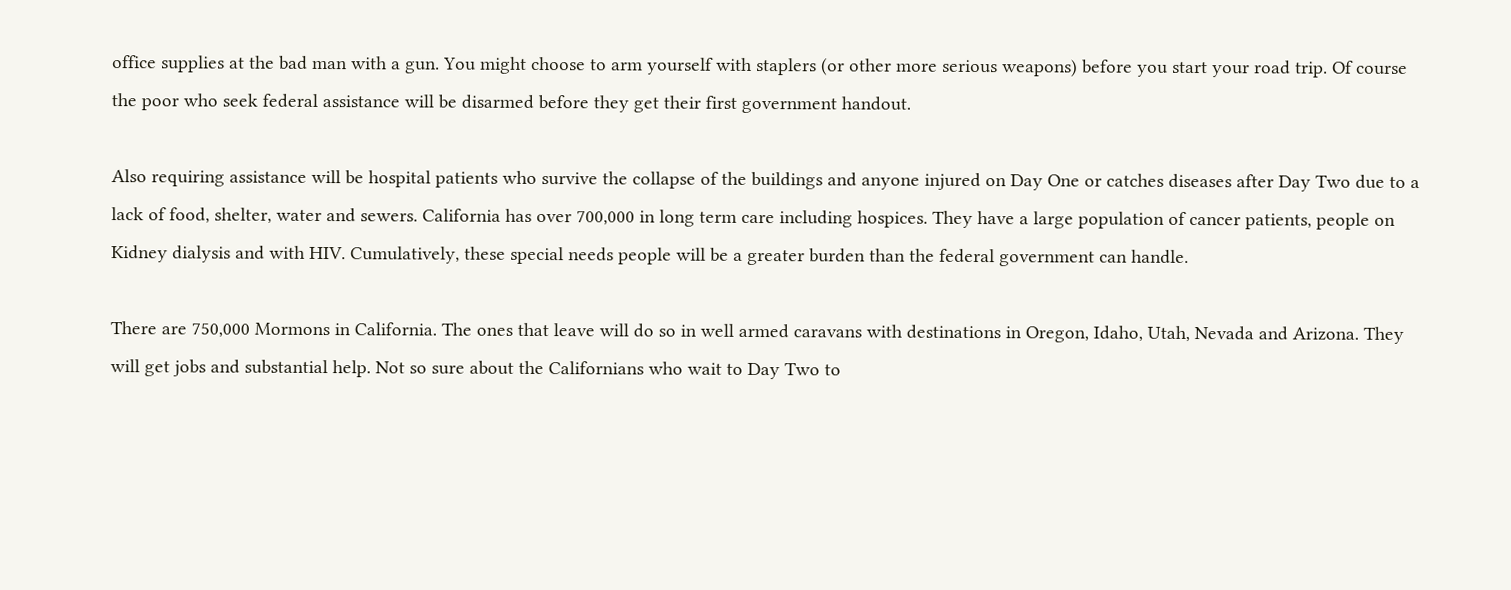office supplies at the bad man with a gun. You might choose to arm yourself with staplers (or other more serious weapons) before you start your road trip. Of course the poor who seek federal assistance will be disarmed before they get their first government handout.

Also requiring assistance will be hospital patients who survive the collapse of the buildings and anyone injured on Day One or catches diseases after Day Two due to a lack of food, shelter, water and sewers. California has over 700,000 in long term care including hospices. They have a large population of cancer patients, people on Kidney dialysis and with HIV. Cumulatively, these special needs people will be a greater burden than the federal government can handle.

There are 750,000 Mormons in California. The ones that leave will do so in well armed caravans with destinations in Oregon, Idaho, Utah, Nevada and Arizona. They will get jobs and substantial help. Not so sure about the Californians who wait to Day Two to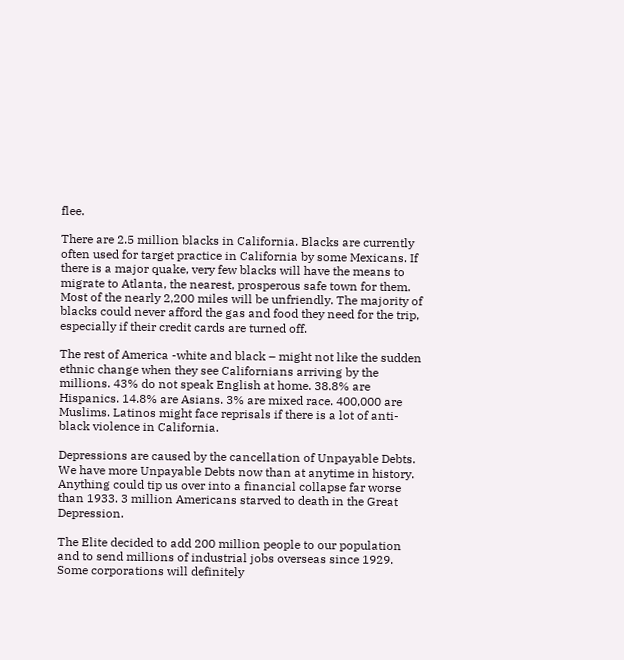flee.

There are 2.5 million blacks in California. Blacks are currently often used for target practice in California by some Mexicans. If there is a major quake, very few blacks will have the means to migrate to Atlanta, the nearest, prosperous safe town for them. Most of the nearly 2,200 miles will be unfriendly. The majority of blacks could never afford the gas and food they need for the trip, especially if their credit cards are turned off.

The rest of America -white and black – might not like the sudden ethnic change when they see Californians arriving by the millions. 43% do not speak English at home. 38.8% are Hispanics. 14.8% are Asians. 3% are mixed race. 400,000 are Muslims. Latinos might face reprisals if there is a lot of anti-black violence in California.

Depressions are caused by the cancellation of Unpayable Debts. We have more Unpayable Debts now than at anytime in history. Anything could tip us over into a financial collapse far worse than 1933. 3 million Americans starved to death in the Great Depression.

The Elite decided to add 200 million people to our population and to send millions of industrial jobs overseas since 1929. Some corporations will definitely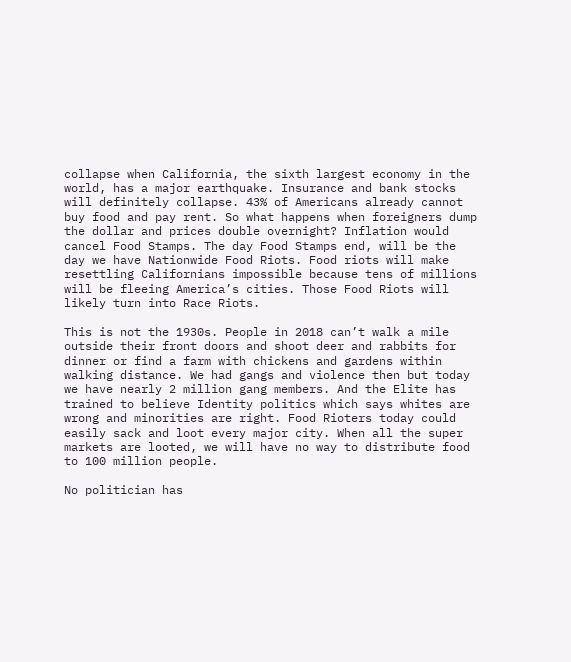collapse when California, the sixth largest economy in the world, has a major earthquake. Insurance and bank stocks will definitely collapse. 43% of Americans already cannot buy food and pay rent. So what happens when foreigners dump the dollar and prices double overnight? Inflation would cancel Food Stamps. The day Food Stamps end, will be the day we have Nationwide Food Riots. Food riots will make resettling Californians impossible because tens of millions will be fleeing America’s cities. Those Food Riots will likely turn into Race Riots.

This is not the 1930s. People in 2018 can’t walk a mile outside their front doors and shoot deer and rabbits for dinner or find a farm with chickens and gardens within walking distance. We had gangs and violence then but today we have nearly 2 million gang members. And the Elite has trained to believe Identity politics which says whites are wrong and minorities are right. Food Rioters today could easily sack and loot every major city. When all the super markets are looted, we will have no way to distribute food to 100 million people.

No politician has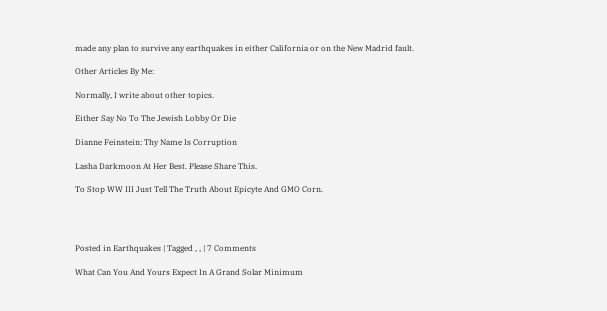made any plan to survive any earthquakes in either California or on the New Madrid fault.

Other Articles By Me:

Normally, I write about other topics.

Either Say No To The Jewish Lobby Or Die

Dianne Feinstein: Thy Name Is Corruption

Lasha Darkmoon At Her Best. Please Share This.

To Stop WW III Just Tell The Truth About Epicyte And GMO Corn.




Posted in Earthquakes | Tagged , , | 7 Comments

What Can You And Yours Expect In A Grand Solar Minimum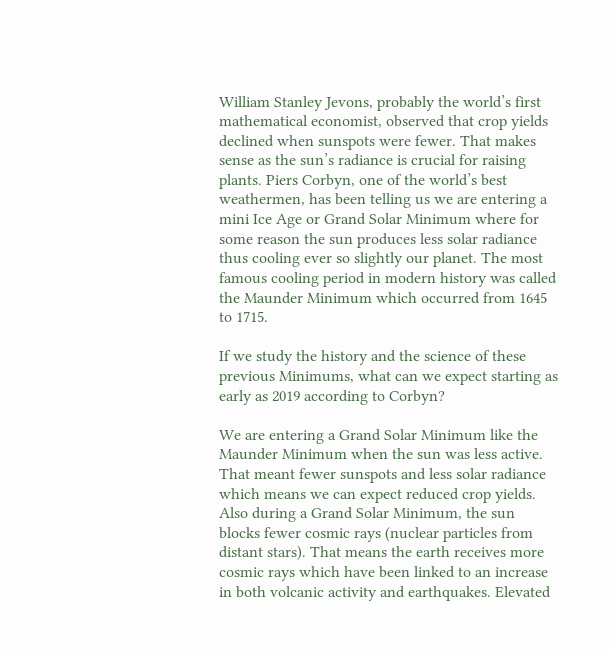William Stanley Jevons, probably the world’s first mathematical economist, observed that crop yields declined when sunspots were fewer. That makes sense as the sun’s radiance is crucial for raising plants. Piers Corbyn, one of the world’s best weathermen, has been telling us we are entering a mini Ice Age or Grand Solar Minimum where for some reason the sun produces less solar radiance thus cooling ever so slightly our planet. The most famous cooling period in modern history was called the Maunder Minimum which occurred from 1645 to 1715.

If we study the history and the science of these previous Minimums, what can we expect starting as early as 2019 according to Corbyn?

We are entering a Grand Solar Minimum like the Maunder Minimum when the sun was less active. That meant fewer sunspots and less solar radiance which means we can expect reduced crop yields. Also during a Grand Solar Minimum, the sun blocks fewer cosmic rays (nuclear particles from distant stars). That means the earth receives more cosmic rays which have been linked to an increase in both volcanic activity and earthquakes. Elevated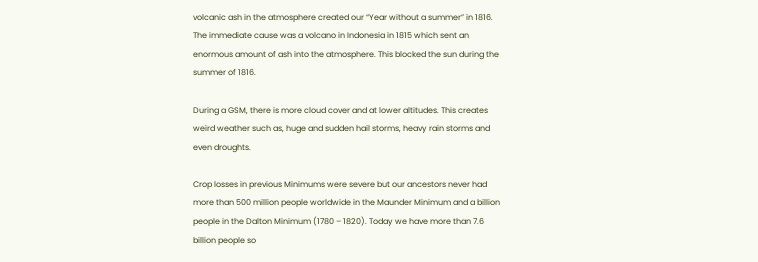volcanic ash in the atmosphere created our “Year without a summer” in 1816. The immediate cause was a volcano in Indonesia in 1815 which sent an enormous amount of ash into the atmosphere. This blocked the sun during the summer of 1816.

During a GSM, there is more cloud cover and at lower altitudes. This creates weird weather such as, huge and sudden hail storms, heavy rain storms and even droughts.

Crop losses in previous Minimums were severe but our ancestors never had more than 500 million people worldwide in the Maunder Minimum and a billion people in the Dalton Minimum (1780 – 1820). Today we have more than 7.6 billion people so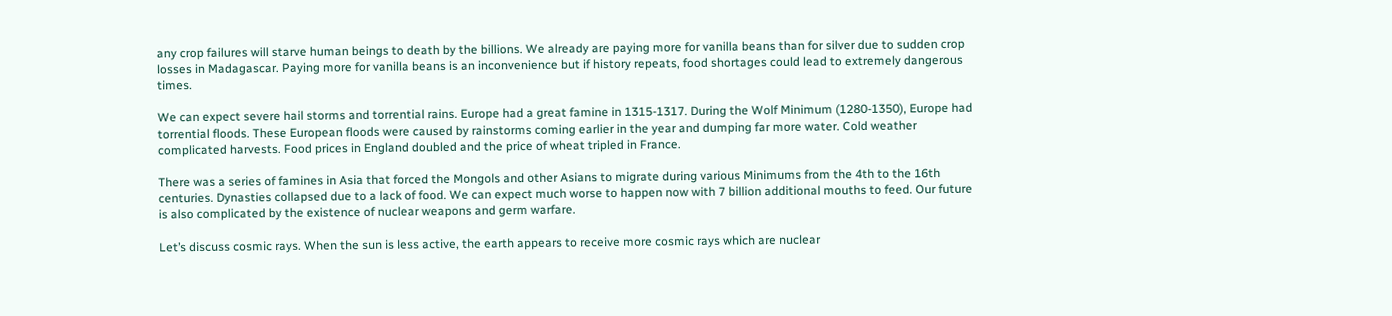any crop failures will starve human beings to death by the billions. We already are paying more for vanilla beans than for silver due to sudden crop losses in Madagascar. Paying more for vanilla beans is an inconvenience but if history repeats, food shortages could lead to extremely dangerous times.

We can expect severe hail storms and torrential rains. Europe had a great famine in 1315-1317. During the Wolf Minimum (1280-1350), Europe had torrential floods. These European floods were caused by rainstorms coming earlier in the year and dumping far more water. Cold weather complicated harvests. Food prices in England doubled and the price of wheat tripled in France.

There was a series of famines in Asia that forced the Mongols and other Asians to migrate during various Minimums from the 4th to the 16th centuries. Dynasties collapsed due to a lack of food. We can expect much worse to happen now with 7 billion additional mouths to feed. Our future is also complicated by the existence of nuclear weapons and germ warfare.

Let’s discuss cosmic rays. When the sun is less active, the earth appears to receive more cosmic rays which are nuclear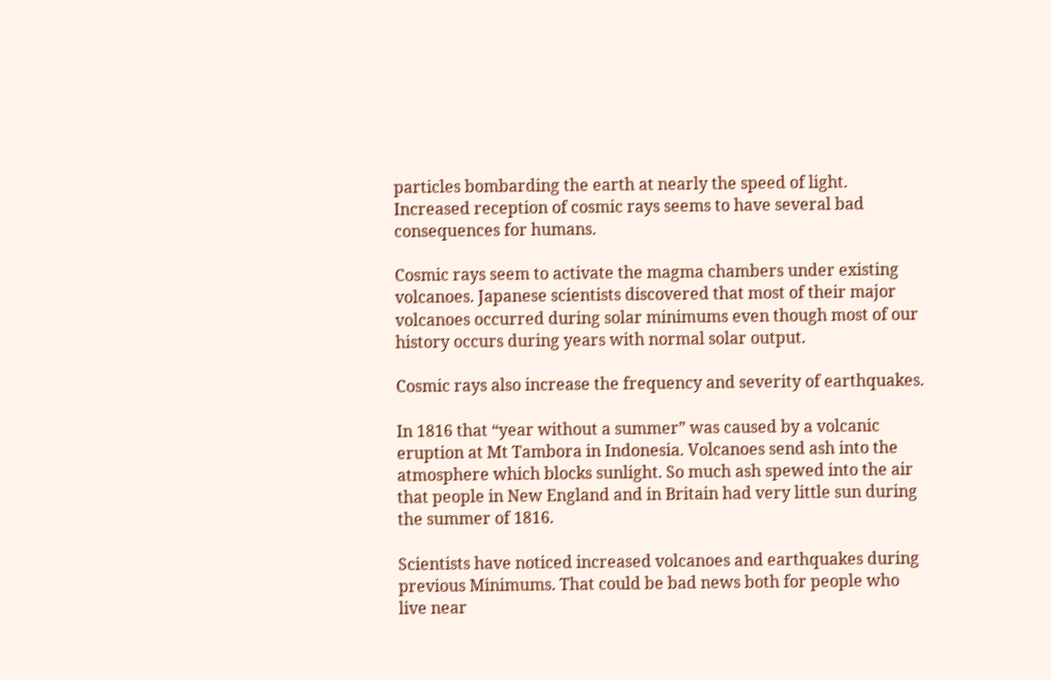particles bombarding the earth at nearly the speed of light. Increased reception of cosmic rays seems to have several bad consequences for humans.

Cosmic rays seem to activate the magma chambers under existing volcanoes. Japanese scientists discovered that most of their major volcanoes occurred during solar minimums even though most of our history occurs during years with normal solar output.

Cosmic rays also increase the frequency and severity of earthquakes.

In 1816 that “year without a summer” was caused by a volcanic eruption at Mt Tambora in Indonesia. Volcanoes send ash into the atmosphere which blocks sunlight. So much ash spewed into the air that people in New England and in Britain had very little sun during the summer of 1816.

Scientists have noticed increased volcanoes and earthquakes during previous Minimums. That could be bad news both for people who live near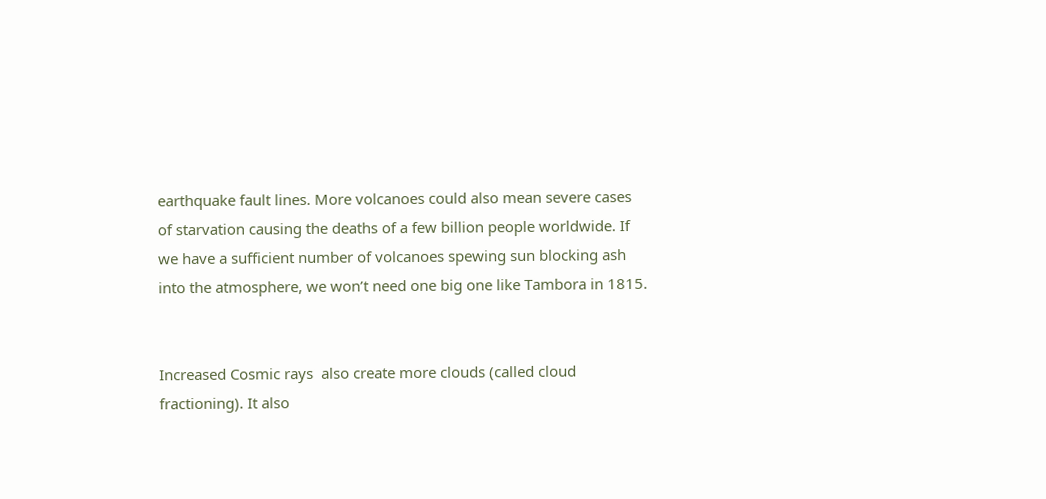earthquake fault lines. More volcanoes could also mean severe cases of starvation causing the deaths of a few billion people worldwide. If we have a sufficient number of volcanoes spewing sun blocking ash into the atmosphere, we won’t need one big one like Tambora in 1815.


Increased Cosmic rays  also create more clouds (called cloud fractioning). It also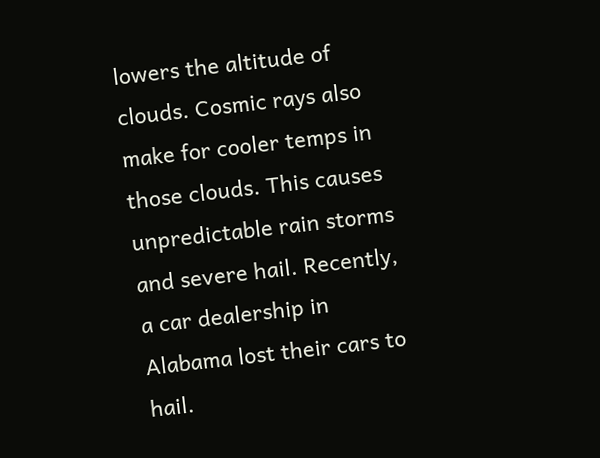lowers the altitude of clouds. Cosmic rays also make for cooler temps in those clouds. This causes unpredictable rain storms and severe hail. Recently, a car dealership in Alabama lost their cars to hail.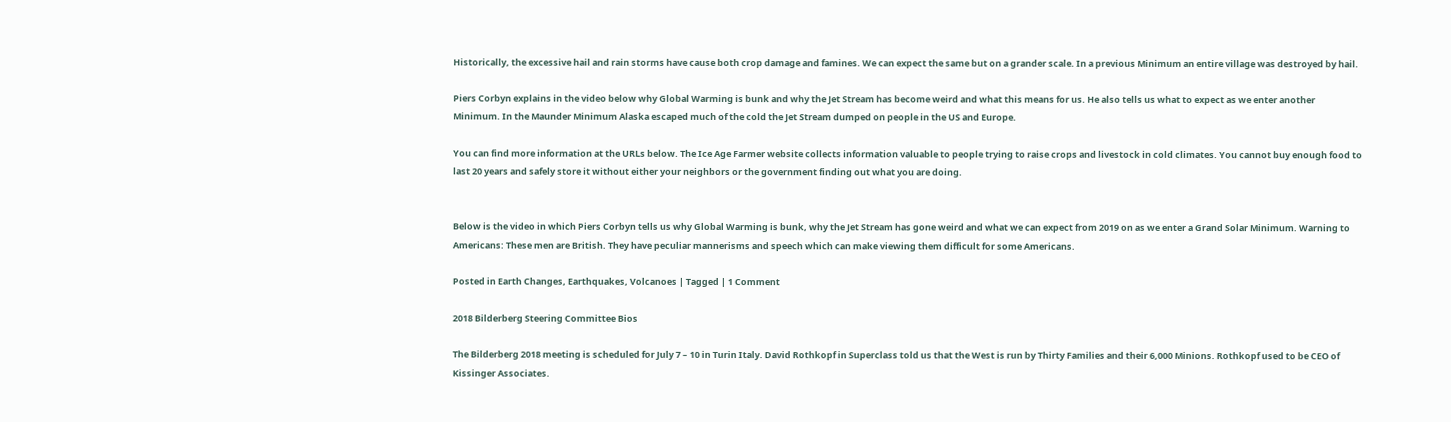Historically, the excessive hail and rain storms have cause both crop damage and famines. We can expect the same but on a grander scale. In a previous Minimum an entire village was destroyed by hail.

Piers Corbyn explains in the video below why Global Warming is bunk and why the Jet Stream has become weird and what this means for us. He also tells us what to expect as we enter another Minimum. In the Maunder Minimum Alaska escaped much of the cold the Jet Stream dumped on people in the US and Europe.

You can find more information at the URLs below. The Ice Age Farmer website collects information valuable to people trying to raise crops and livestock in cold climates. You cannot buy enough food to last 20 years and safely store it without either your neighbors or the government finding out what you are doing.


Below is the video in which Piers Corbyn tells us why Global Warming is bunk, why the Jet Stream has gone weird and what we can expect from 2019 on as we enter a Grand Solar Minimum. Warning to Americans: These men are British. They have peculiar mannerisms and speech which can make viewing them difficult for some Americans.

Posted in Earth Changes, Earthquakes, Volcanoes | Tagged | 1 Comment

2018 Bilderberg Steering Committee Bios

The Bilderberg 2018 meeting is scheduled for July 7 – 10 in Turin Italy. David Rothkopf in Superclass told us that the West is run by Thirty Families and their 6,000 Minions. Rothkopf used to be CEO of Kissinger Associates.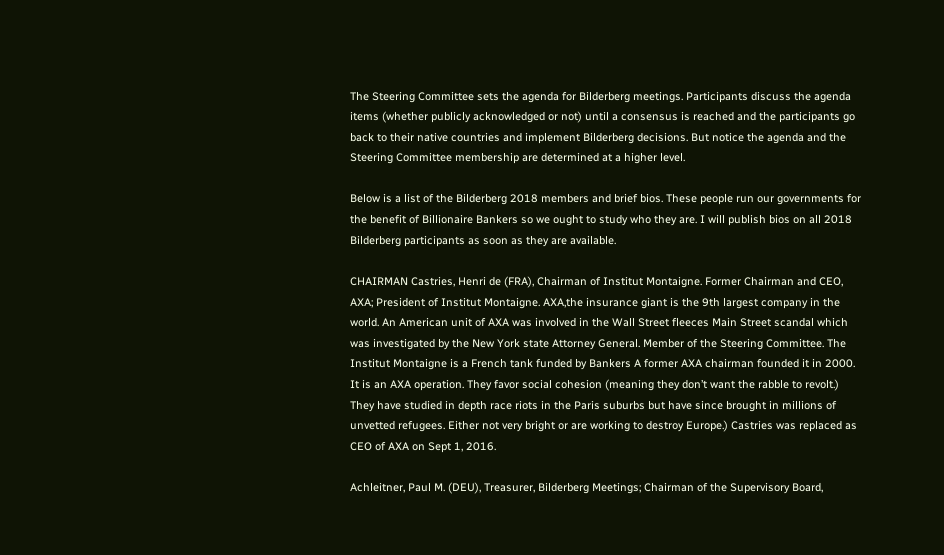The Steering Committee sets the agenda for Bilderberg meetings. Participants discuss the agenda items (whether publicly acknowledged or not) until a consensus is reached and the participants go back to their native countries and implement Bilderberg decisions. But notice the agenda and the Steering Committee membership are determined at a higher level.

Below is a list of the Bilderberg 2018 members and brief bios. These people run our governments for the benefit of Billionaire Bankers so we ought to study who they are. I will publish bios on all 2018 Bilderberg participants as soon as they are available.

CHAIRMAN Castries, Henri de (FRA), Chairman of Institut Montaigne. Former Chairman and CEO, AXA; President of Institut Montaigne. AXA,the insurance giant is the 9th largest company in the world. An American unit of AXA was involved in the Wall Street fleeces Main Street scandal which was investigated by the New York state Attorney General. Member of the Steering Committee. The Institut Montaigne is a French tank funded by Bankers A former AXA chairman founded it in 2000. It is an AXA operation. They favor social cohesion (meaning they don’t want the rabble to revolt.) They have studied in depth race riots in the Paris suburbs but have since brought in millions of unvetted refugees. Either not very bright or are working to destroy Europe.) Castries was replaced as CEO of AXA on Sept 1, 2016.

Achleitner, Paul M. (DEU), Treasurer, Bilderberg Meetings; Chairman of the Supervisory Board,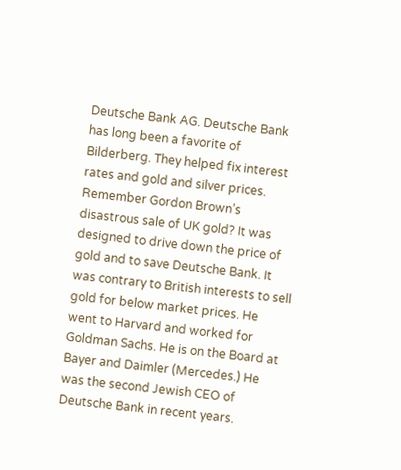Deutsche Bank AG. Deutsche Bank has long been a favorite of Bilderberg. They helped fix interest rates and gold and silver prices. Remember Gordon Brown’s disastrous sale of UK gold? It was designed to drive down the price of gold and to save Deutsche Bank. It was contrary to British interests to sell gold for below market prices. He went to Harvard and worked for Goldman Sachs. He is on the Board at Bayer and Daimler (Mercedes.) He was the second Jewish CEO of Deutsche Bank in recent years.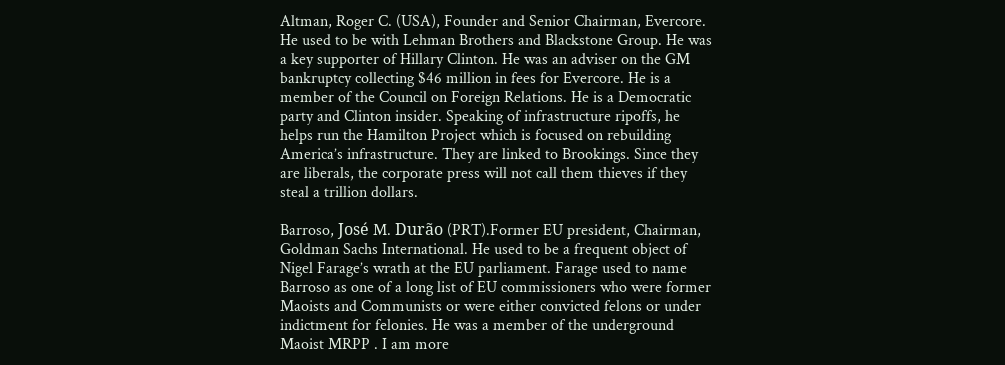Altman, Roger C. (USA), Founder and Senior Chairman, Evercore. He used to be with Lehman Brothers and Blackstone Group. He was a key supporter of Hillary Clinton. He was an adviser on the GM bankruptcy collecting $46 million in fees for Evercore. He is a member of the Council on Foreign Relations. He is a Democratic party and Clinton insider. Speaking of infrastructure ripoffs, he helps run the Hamilton Project which is focused on rebuilding America’s infrastructure. They are linked to Brookings. Since they are liberals, the corporate press will not call them thieves if they steal a trillion dollars.

Barroso, José M. Durão (PRT).Former EU president, Chairman, Goldman Sachs International. He used to be a frequent object of Nigel Farage’s wrath at the EU parliament. Farage used to name Barroso as one of a long list of EU commissioners who were former Maoists and Communists or were either convicted felons or under indictment for felonies. He was a member of the underground Maoist MRPP . I am more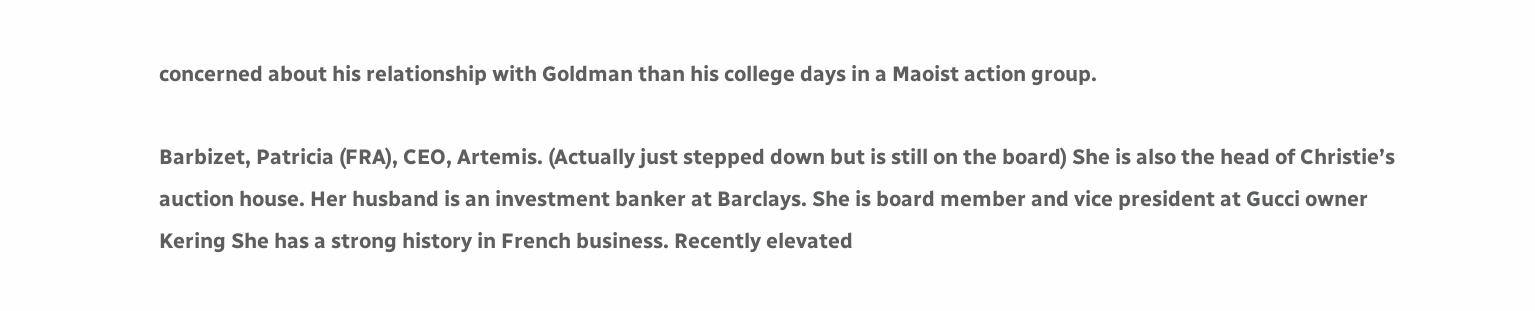concerned about his relationship with Goldman than his college days in a Maoist action group.

Barbizet, Patricia (FRA), CEO, Artemis. (Actually just stepped down but is still on the board) She is also the head of Christie’s auction house. Her husband is an investment banker at Barclays. She is board member and vice president at Gucci owner Kering She has a strong history in French business. Recently elevated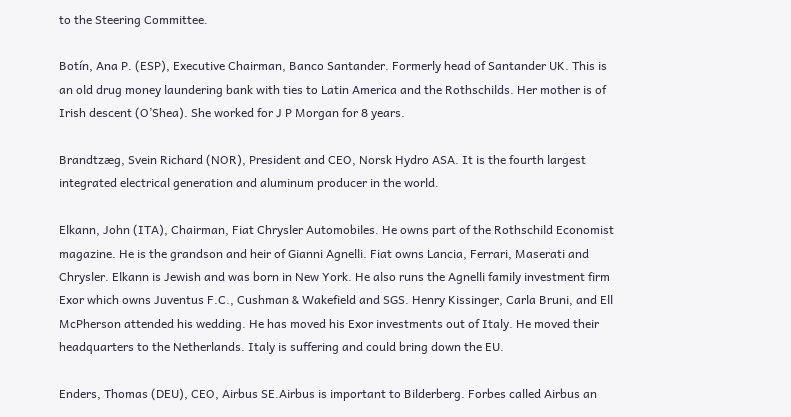to the Steering Committee.

Botín, Ana P. (ESP), Executive Chairman, Banco Santander. Formerly head of Santander UK. This is an old drug money laundering bank with ties to Latin America and the Rothschilds. Her mother is of Irish descent (O’Shea). She worked for J P Morgan for 8 years.

Brandtzæg, Svein Richard (NOR), President and CEO, Norsk Hydro ASA. It is the fourth largest integrated electrical generation and aluminum producer in the world.

Elkann, John (ITA), Chairman, Fiat Chrysler Automobiles. He owns part of the Rothschild Economist magazine. He is the grandson and heir of Gianni Agnelli. Fiat owns Lancia, Ferrari, Maserati and Chrysler. Elkann is Jewish and was born in New York. He also runs the Agnelli family investment firm Exor which owns Juventus F.C., Cushman & Wakefield and SGS. Henry Kissinger, Carla Bruni, and Ell McPherson attended his wedding. He has moved his Exor investments out of Italy. He moved their headquarters to the Netherlands. Italy is suffering and could bring down the EU.

Enders, Thomas (DEU), CEO, Airbus SE.Airbus is important to Bilderberg. Forbes called Airbus an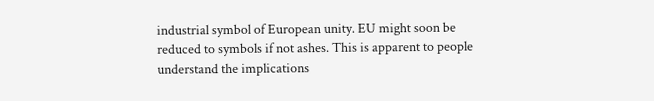industrial symbol of European unity. EU might soon be reduced to symbols if not ashes. This is apparent to people understand the implications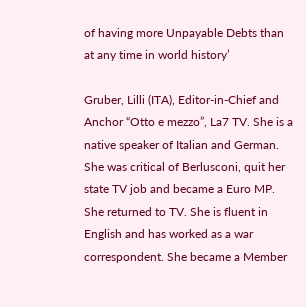of having more Unpayable Debts than at any time in world history’

Gruber, Lilli (ITA), Editor-in-Chief and Anchor “Otto e mezzo”, La7 TV. She is a native speaker of Italian and German. She was critical of Berlusconi, quit her state TV job and became a Euro MP. She returned to TV. She is fluent in English and has worked as a war correspondent. She became a Member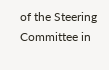of the Steering Committee in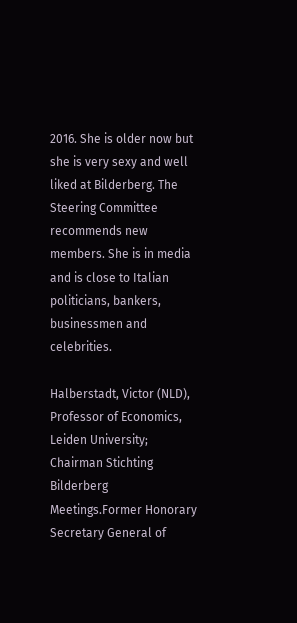2016. She is older now but she is very sexy and well liked at Bilderberg. The Steering Committee recommends new members. She is in media and is close to Italian politicians, bankers, businessmen and celebrities.

Halberstadt, Victor (NLD), Professor of Economics, Leiden University; Chairman Stichting Bilderberg Meetings.Former Honorary Secretary General of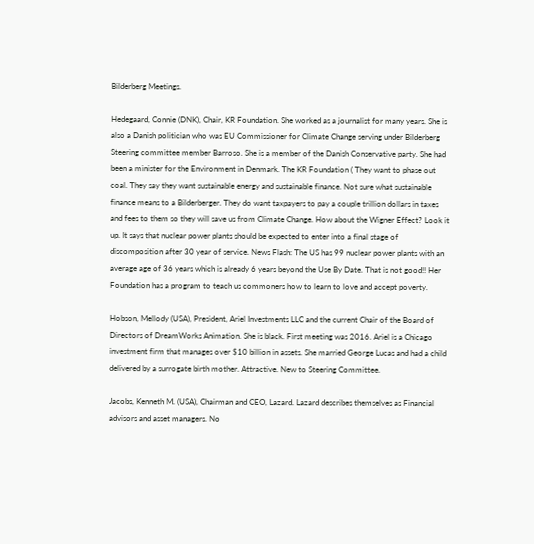Bilderberg Meetings.

Hedegaard, Connie (DNK), Chair, KR Foundation. She worked as a journalist for many years. She is also a Danish politician who was EU Commissioner for Climate Change serving under Bilderberg Steering committee member Barroso. She is a member of the Danish Conservative party. She had been a minister for the Environment in Denmark. The KR Foundation ( They want to phase out coal. They say they want sustainable energy and sustainable finance. Not sure what sustainable finance means to a Bilderberger. They do want taxpayers to pay a couple trillion dollars in taxes and fees to them so they will save us from Climate Change. How about the Wigner Effect? Look it up. It says that nuclear power plants should be expected to enter into a final stage of discomposition after 30 year of service. News Flash: The US has 99 nuclear power plants with an average age of 36 years which is already 6 years beyond the Use By Date. That is not good!! Her Foundation has a program to teach us commoners how to learn to love and accept poverty.

Hobson, Mellody (USA), President, Ariel Investments LLC and the current Chair of the Board of Directors of DreamWorks Animation. She is black. First meeting was 2016. Ariel is a Chicago investment firm that manages over $10 billion in assets. She married George Lucas and had a child delivered by a surrogate birth mother. Attractive. New to Steering Committee.

Jacobs, Kenneth M. (USA), Chairman and CEO, Lazard. Lazard describes themselves as Financial advisors and asset managers. No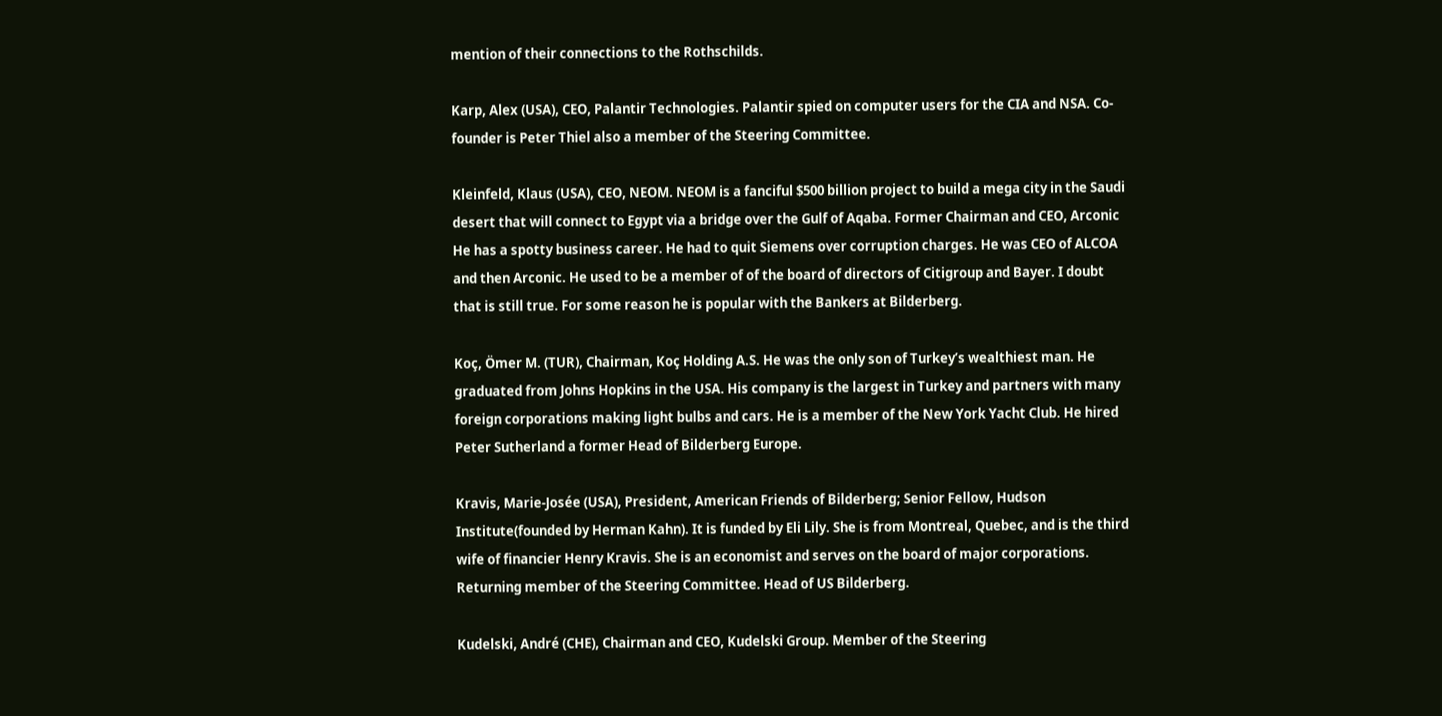mention of their connections to the Rothschilds.

Karp, Alex (USA), CEO, Palantir Technologies. Palantir spied on computer users for the CIA and NSA. Co-founder is Peter Thiel also a member of the Steering Committee.

Kleinfeld, Klaus (USA), CEO, NEOM. NEOM is a fanciful $500 billion project to build a mega city in the Saudi desert that will connect to Egypt via a bridge over the Gulf of Aqaba. Former Chairman and CEO, Arconic He has a spotty business career. He had to quit Siemens over corruption charges. He was CEO of ALCOA and then Arconic. He used to be a member of of the board of directors of Citigroup and Bayer. I doubt that is still true. For some reason he is popular with the Bankers at Bilderberg.

Koç, Ömer M. (TUR), Chairman, Koç Holding A.S. He was the only son of Turkey’s wealthiest man. He graduated from Johns Hopkins in the USA. His company is the largest in Turkey and partners with many foreign corporations making light bulbs and cars. He is a member of the New York Yacht Club. He hired Peter Sutherland a former Head of Bilderberg Europe.

Kravis, Marie-Josée (USA), President, American Friends of Bilderberg; Senior Fellow, Hudson Institute(founded by Herman Kahn). It is funded by Eli Lily. She is from Montreal, Quebec, and is the third wife of financier Henry Kravis. She is an economist and serves on the board of major corporations. Returning member of the Steering Committee. Head of US Bilderberg.

Kudelski, André (CHE), Chairman and CEO, Kudelski Group. Member of the Steering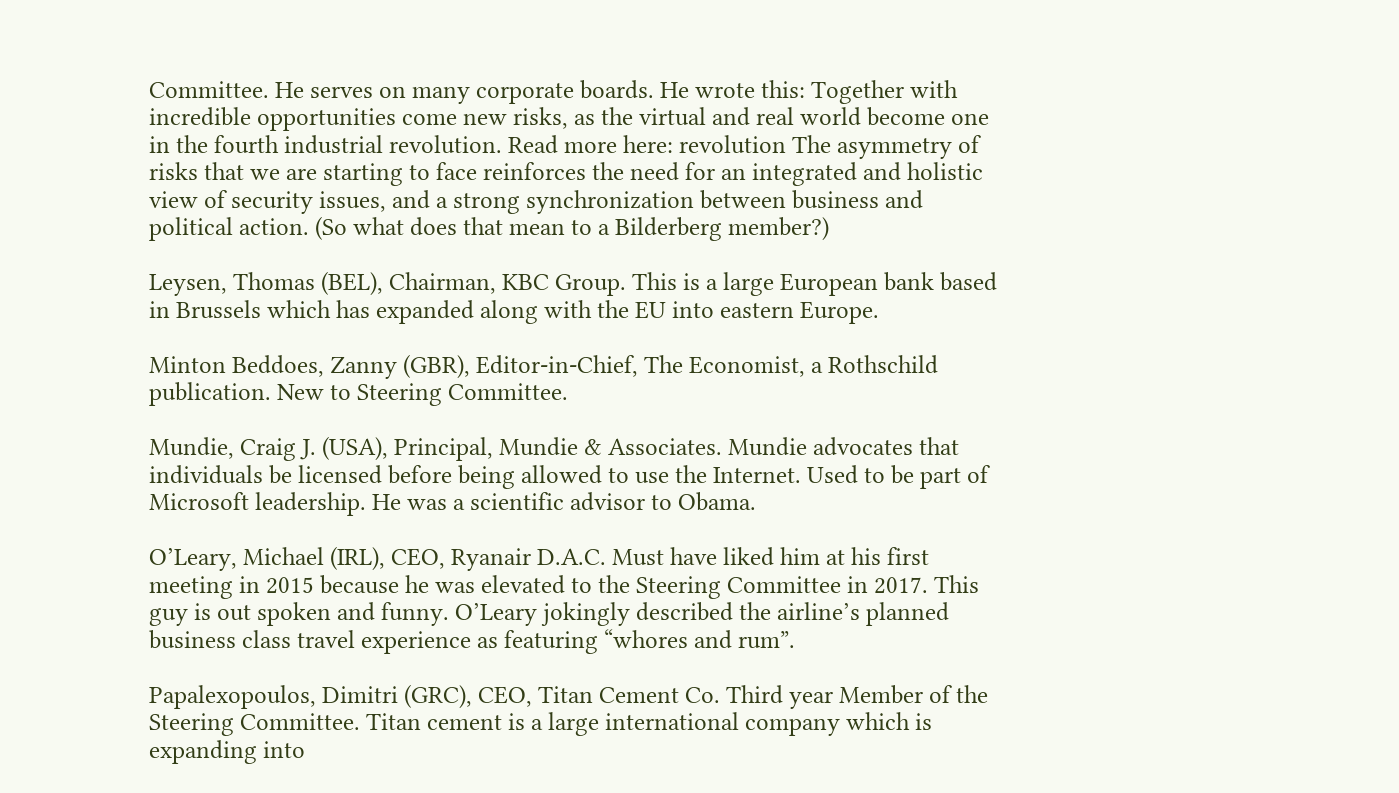Committee. He serves on many corporate boards. He wrote this: Together with incredible opportunities come new risks, as the virtual and real world become one in the fourth industrial revolution. Read more here: revolution The asymmetry of risks that we are starting to face reinforces the need for an integrated and holistic view of security issues, and a strong synchronization between business and political action. (So what does that mean to a Bilderberg member?)

Leysen, Thomas (BEL), Chairman, KBC Group. This is a large European bank based in Brussels which has expanded along with the EU into eastern Europe.

Minton Beddoes, Zanny (GBR), Editor-in-Chief, The Economist, a Rothschild publication. New to Steering Committee.

Mundie, Craig J. (USA), Principal, Mundie & Associates. Mundie advocates that individuals be licensed before being allowed to use the Internet. Used to be part of Microsoft leadership. He was a scientific advisor to Obama.

O’Leary, Michael (IRL), CEO, Ryanair D.A.C. Must have liked him at his first meeting in 2015 because he was elevated to the Steering Committee in 2017. This guy is out spoken and funny. O’Leary jokingly described the airline’s planned business class travel experience as featuring “whores and rum”.

Papalexopoulos, Dimitri (GRC), CEO, Titan Cement Co. Third year Member of the Steering Committee. Titan cement is a large international company which is expanding into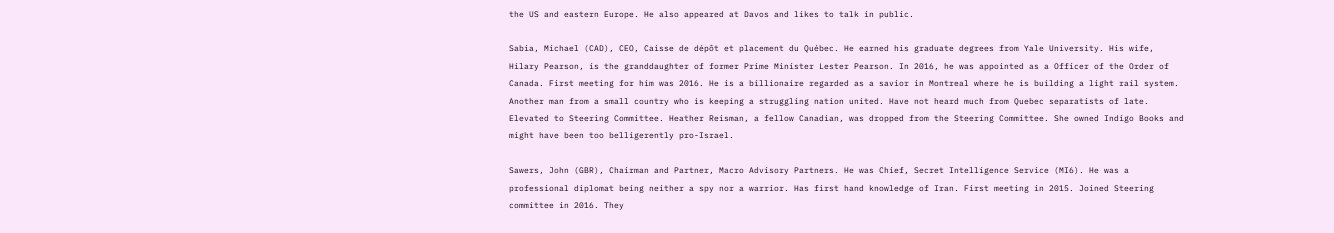the US and eastern Europe. He also appeared at Davos and likes to talk in public.

Sabia, Michael (CAD), CEO, Caisse de dépôt et placement du Québec. He earned his graduate degrees from Yale University. His wife, Hilary Pearson, is the granddaughter of former Prime Minister Lester Pearson. In 2016, he was appointed as a Officer of the Order of Canada. First meeting for him was 2016. He is a billionaire regarded as a savior in Montreal where he is building a light rail system. Another man from a small country who is keeping a struggling nation united. Have not heard much from Quebec separatists of late. Elevated to Steering Committee. Heather Reisman, a fellow Canadian, was dropped from the Steering Committee. She owned Indigo Books and might have been too belligerently pro-Israel.

Sawers, John (GBR), Chairman and Partner, Macro Advisory Partners. He was Chief, Secret Intelligence Service (MI6). He was a professional diplomat being neither a spy nor a warrior. Has first hand knowledge of Iran. First meeting in 2015. Joined Steering committee in 2016. They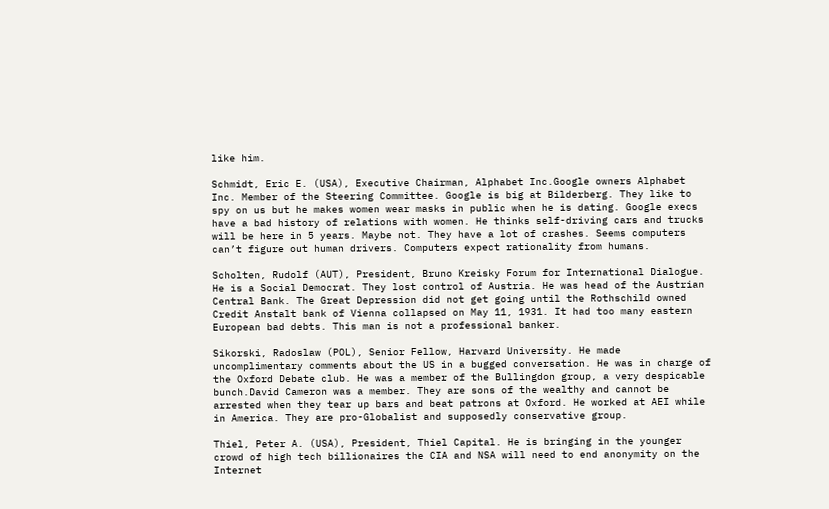like him.

Schmidt, Eric E. (USA), Executive Chairman, Alphabet Inc.Google owners Alphabet Inc. Member of the Steering Committee. Google is big at Bilderberg. They like to spy on us but he makes women wear masks in public when he is dating. Google execs have a bad history of relations with women. He thinks self-driving cars and trucks will be here in 5 years. Maybe not. They have a lot of crashes. Seems computers can’t figure out human drivers. Computers expect rationality from humans.

Scholten, Rudolf (AUT), President, Bruno Kreisky Forum for International Dialogue. He is a Social Democrat. They lost control of Austria. He was head of the Austrian Central Bank. The Great Depression did not get going until the Rothschild owned Credit Anstalt bank of Vienna collapsed on May 11, 1931. It had too many eastern European bad debts. This man is not a professional banker.

Sikorski, Radoslaw (POL), Senior Fellow, Harvard University. He made uncomplimentary comments about the US in a bugged conversation. He was in charge of the Oxford Debate club. He was a member of the Bullingdon group, a very despicable bunch.David Cameron was a member. They are sons of the wealthy and cannot be arrested when they tear up bars and beat patrons at Oxford. He worked at AEI while in America. They are pro-Globalist and supposedly conservative group.

Thiel, Peter A. (USA), President, Thiel Capital. He is bringing in the younger crowd of high tech billionaires the CIA and NSA will need to end anonymity on the Internet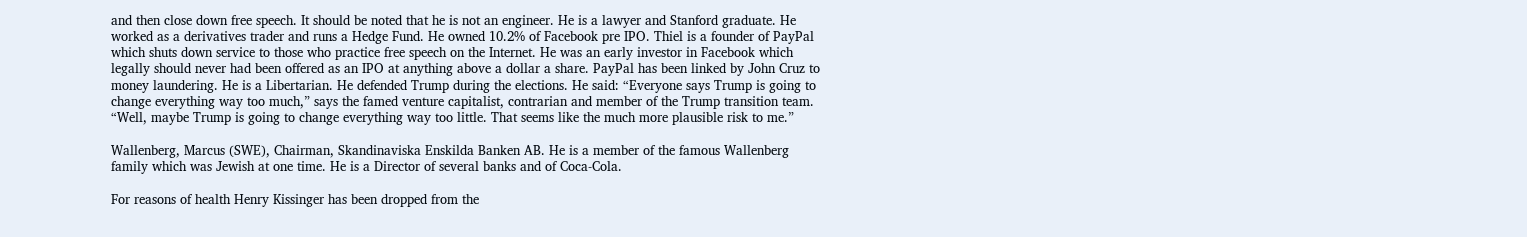and then close down free speech. It should be noted that he is not an engineer. He is a lawyer and Stanford graduate. He worked as a derivatives trader and runs a Hedge Fund. He owned 10.2% of Facebook pre IPO. Thiel is a founder of PayPal which shuts down service to those who practice free speech on the Internet. He was an early investor in Facebook which legally should never had been offered as an IPO at anything above a dollar a share. PayPal has been linked by John Cruz to money laundering. He is a Libertarian. He defended Trump during the elections. He said: “Everyone says Trump is going to change everything way too much,” says the famed venture capitalist, contrarian and member of the Trump transition team. “Well, maybe Trump is going to change everything way too little. That seems like the much more plausible risk to me.”

Wallenberg, Marcus (SWE), Chairman, Skandinaviska Enskilda Banken AB. He is a member of the famous Wallenberg family which was Jewish at one time. He is a Director of several banks and of Coca-Cola.

For reasons of health Henry Kissinger has been dropped from the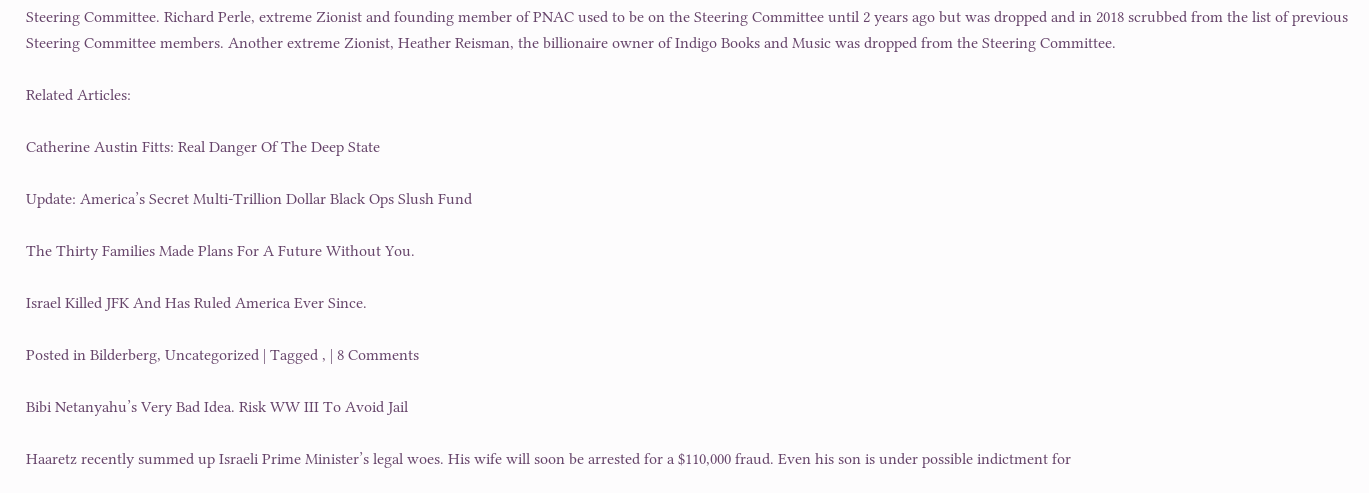Steering Committee. Richard Perle, extreme Zionist and founding member of PNAC used to be on the Steering Committee until 2 years ago but was dropped and in 2018 scrubbed from the list of previous Steering Committee members. Another extreme Zionist, Heather Reisman, the billionaire owner of Indigo Books and Music was dropped from the Steering Committee.

Related Articles:

Catherine Austin Fitts: Real Danger Of The Deep State

Update: America’s Secret Multi-Trillion Dollar Black Ops Slush Fund

The Thirty Families Made Plans For A Future Without You.

Israel Killed JFK And Has Ruled America Ever Since.

Posted in Bilderberg, Uncategorized | Tagged , | 8 Comments

Bibi Netanyahu’s Very Bad Idea. Risk WW III To Avoid Jail

Haaretz recently summed up Israeli Prime Minister’s legal woes. His wife will soon be arrested for a $110,000 fraud. Even his son is under possible indictment for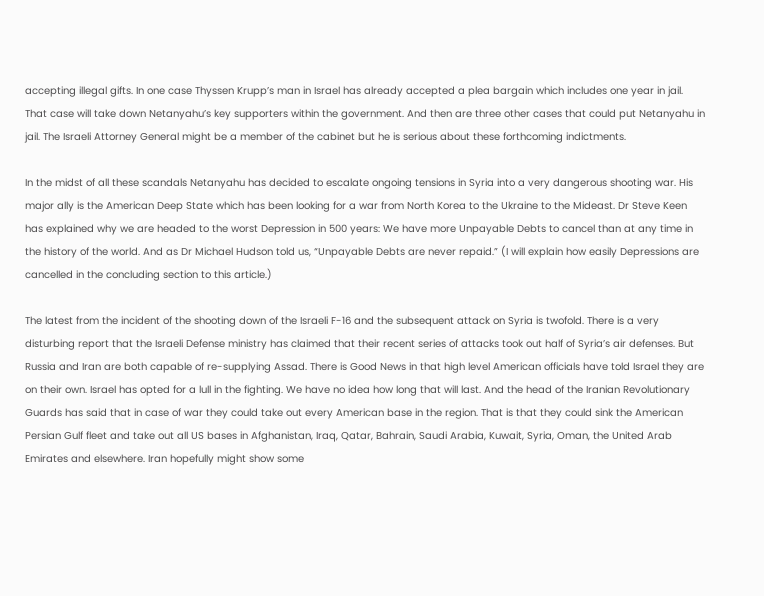accepting illegal gifts. In one case Thyssen Krupp’s man in Israel has already accepted a plea bargain which includes one year in jail. That case will take down Netanyahu’s key supporters within the government. And then are three other cases that could put Netanyahu in jail. The Israeli Attorney General might be a member of the cabinet but he is serious about these forthcoming indictments.

In the midst of all these scandals Netanyahu has decided to escalate ongoing tensions in Syria into a very dangerous shooting war. His major ally is the American Deep State which has been looking for a war from North Korea to the Ukraine to the Mideast. Dr Steve Keen has explained why we are headed to the worst Depression in 500 years: We have more Unpayable Debts to cancel than at any time in the history of the world. And as Dr Michael Hudson told us, “Unpayable Debts are never repaid.” (I will explain how easily Depressions are cancelled in the concluding section to this article.)

The latest from the incident of the shooting down of the Israeli F-16 and the subsequent attack on Syria is twofold. There is a very disturbing report that the Israeli Defense ministry has claimed that their recent series of attacks took out half of Syria’s air defenses. But Russia and Iran are both capable of re-supplying Assad. There is Good News in that high level American officials have told Israel they are on their own. Israel has opted for a lull in the fighting. We have no idea how long that will last. And the head of the Iranian Revolutionary Guards has said that in case of war they could take out every American base in the region. That is that they could sink the American Persian Gulf fleet and take out all US bases in Afghanistan, Iraq, Qatar, Bahrain, Saudi Arabia, Kuwait, Syria, Oman, the United Arab Emirates and elsewhere. Iran hopefully might show some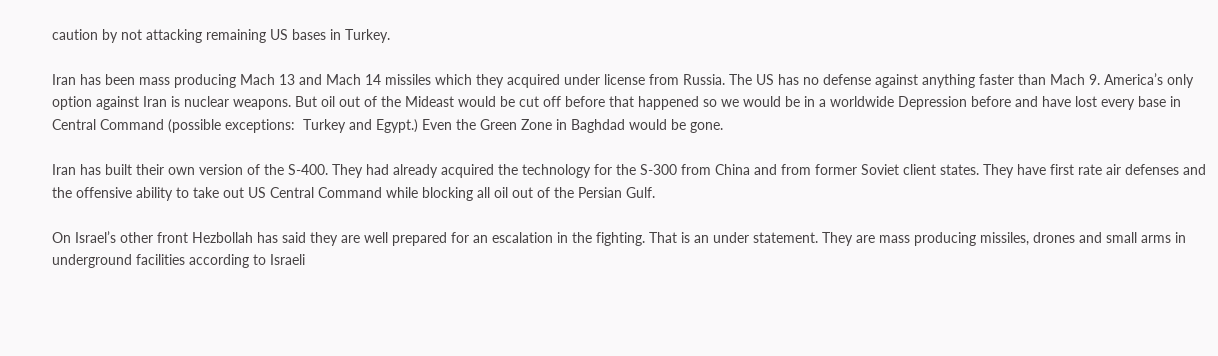caution by not attacking remaining US bases in Turkey.

Iran has been mass producing Mach 13 and Mach 14 missiles which they acquired under license from Russia. The US has no defense against anything faster than Mach 9. America’s only option against Iran is nuclear weapons. But oil out of the Mideast would be cut off before that happened so we would be in a worldwide Depression before and have lost every base in Central Command (possible exceptions:  Turkey and Egypt.) Even the Green Zone in Baghdad would be gone.

Iran has built their own version of the S-400. They had already acquired the technology for the S-300 from China and from former Soviet client states. They have first rate air defenses and the offensive ability to take out US Central Command while blocking all oil out of the Persian Gulf.

On Israel’s other front Hezbollah has said they are well prepared for an escalation in the fighting. That is an under statement. They are mass producing missiles, drones and small arms in underground facilities according to Israeli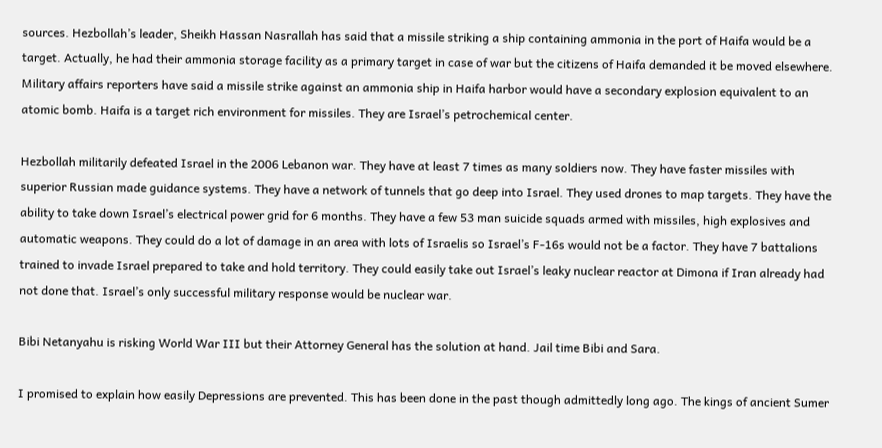sources. Hezbollah’s leader, Sheikh Hassan Nasrallah has said that a missile striking a ship containing ammonia in the port of Haifa would be a target. Actually, he had their ammonia storage facility as a primary target in case of war but the citizens of Haifa demanded it be moved elsewhere. Military affairs reporters have said a missile strike against an ammonia ship in Haifa harbor would have a secondary explosion equivalent to an atomic bomb. Haifa is a target rich environment for missiles. They are Israel’s petrochemical center.

Hezbollah militarily defeated Israel in the 2006 Lebanon war. They have at least 7 times as many soldiers now. They have faster missiles with superior Russian made guidance systems. They have a network of tunnels that go deep into Israel. They used drones to map targets. They have the ability to take down Israel’s electrical power grid for 6 months. They have a few 53 man suicide squads armed with missiles, high explosives and automatic weapons. They could do a lot of damage in an area with lots of Israelis so Israel’s F-16s would not be a factor. They have 7 battalions trained to invade Israel prepared to take and hold territory. They could easily take out Israel’s leaky nuclear reactor at Dimona if Iran already had not done that. Israel’s only successful military response would be nuclear war.

Bibi Netanyahu is risking World War III but their Attorney General has the solution at hand. Jail time Bibi and Sara.

I promised to explain how easily Depressions are prevented. This has been done in the past though admittedly long ago. The kings of ancient Sumer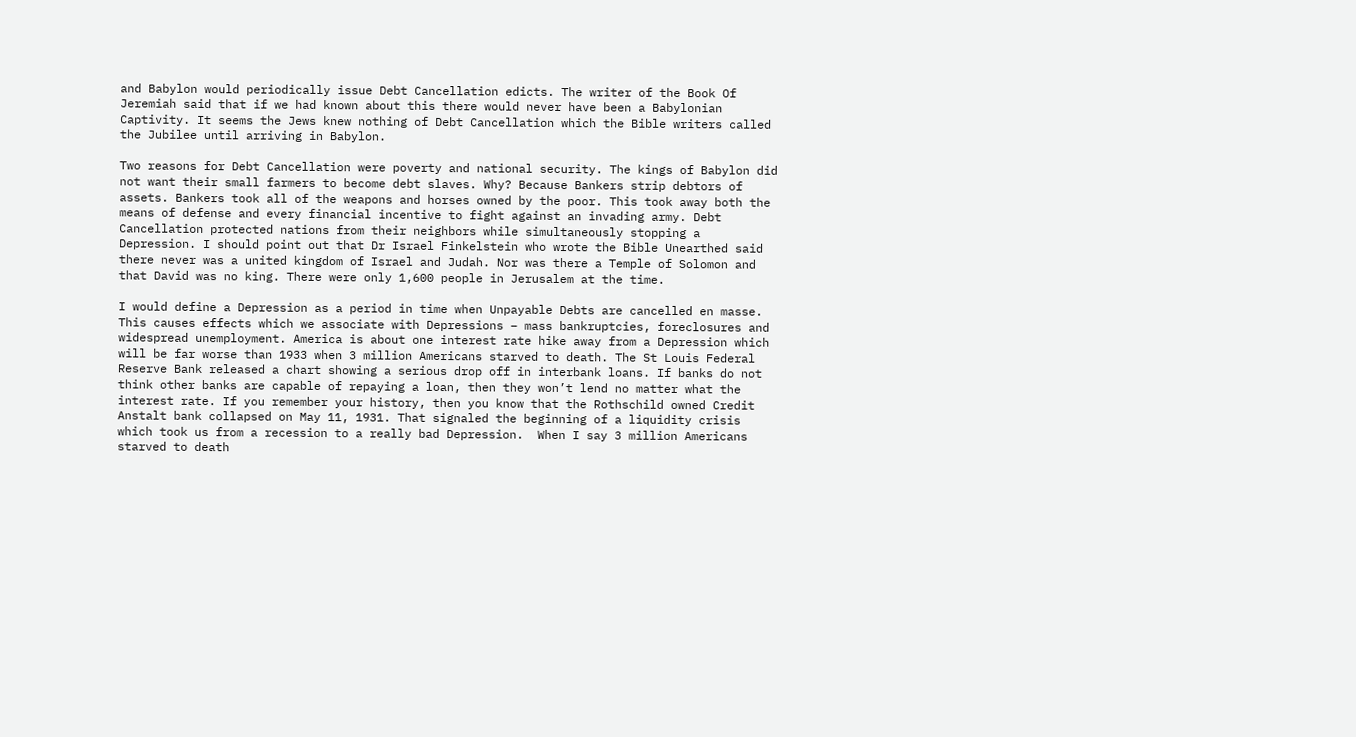and Babylon would periodically issue Debt Cancellation edicts. The writer of the Book Of Jeremiah said that if we had known about this there would never have been a Babylonian Captivity. It seems the Jews knew nothing of Debt Cancellation which the Bible writers called the Jubilee until arriving in Babylon.

Two reasons for Debt Cancellation were poverty and national security. The kings of Babylon did not want their small farmers to become debt slaves. Why? Because Bankers strip debtors of assets. Bankers took all of the weapons and horses owned by the poor. This took away both the means of defense and every financial incentive to fight against an invading army. Debt Cancellation protected nations from their neighbors while simultaneously stopping a Depression. I should point out that Dr Israel Finkelstein who wrote the Bible Unearthed said there never was a united kingdom of Israel and Judah. Nor was there a Temple of Solomon and that David was no king. There were only 1,600 people in Jerusalem at the time.

I would define a Depression as a period in time when Unpayable Debts are cancelled en masse. This causes effects which we associate with Depressions – mass bankruptcies, foreclosures and widespread unemployment. America is about one interest rate hike away from a Depression which will be far worse than 1933 when 3 million Americans starved to death. The St Louis Federal Reserve Bank released a chart showing a serious drop off in interbank loans. If banks do not think other banks are capable of repaying a loan, then they won’t lend no matter what the interest rate. If you remember your history, then you know that the Rothschild owned Credit Anstalt bank collapsed on May 11, 1931. That signaled the beginning of a liquidity crisis which took us from a recession to a really bad Depression.  When I say 3 million Americans starved to death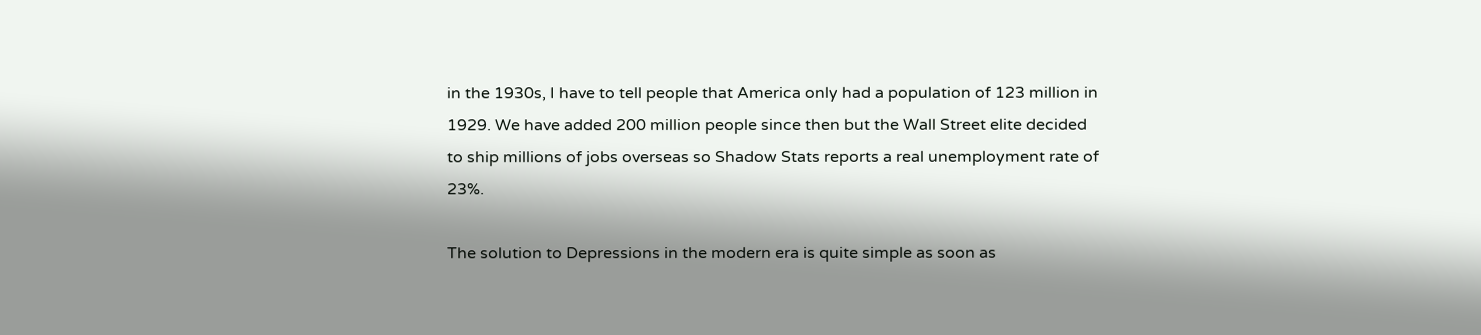in the 1930s, I have to tell people that America only had a population of 123 million in 1929. We have added 200 million people since then but the Wall Street elite decided to ship millions of jobs overseas so Shadow Stats reports a real unemployment rate of 23%.

The solution to Depressions in the modern era is quite simple as soon as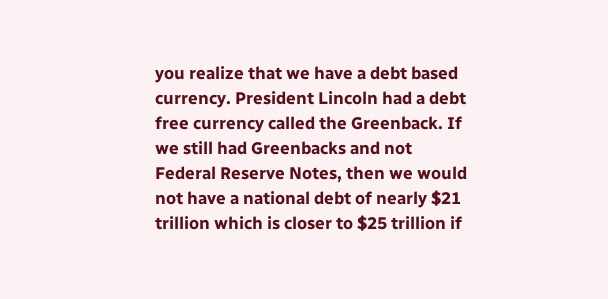you realize that we have a debt based currency. President Lincoln had a debt free currency called the Greenback. If we still had Greenbacks and not Federal Reserve Notes, then we would not have a national debt of nearly $21 trillion which is closer to $25 trillion if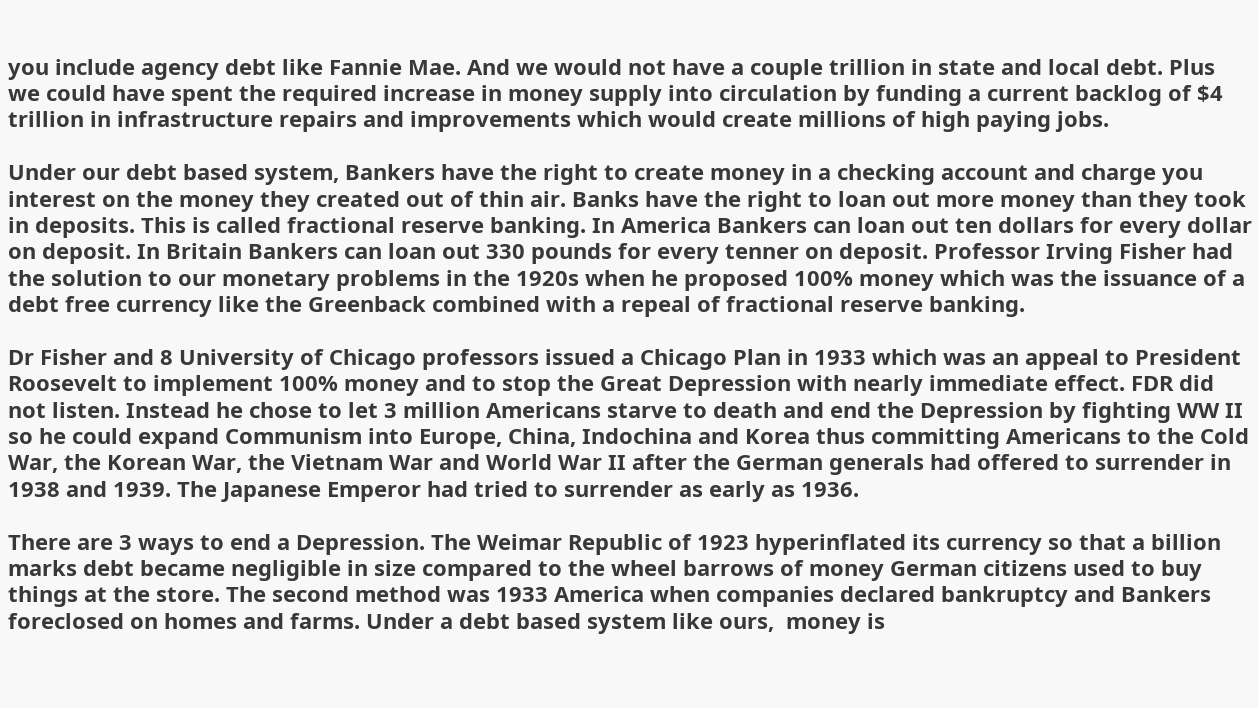you include agency debt like Fannie Mae. And we would not have a couple trillion in state and local debt. Plus we could have spent the required increase in money supply into circulation by funding a current backlog of $4 trillion in infrastructure repairs and improvements which would create millions of high paying jobs.

Under our debt based system, Bankers have the right to create money in a checking account and charge you interest on the money they created out of thin air. Banks have the right to loan out more money than they took in deposits. This is called fractional reserve banking. In America Bankers can loan out ten dollars for every dollar on deposit. In Britain Bankers can loan out 330 pounds for every tenner on deposit. Professor Irving Fisher had the solution to our monetary problems in the 1920s when he proposed 100% money which was the issuance of a debt free currency like the Greenback combined with a repeal of fractional reserve banking.

Dr Fisher and 8 University of Chicago professors issued a Chicago Plan in 1933 which was an appeal to President Roosevelt to implement 100% money and to stop the Great Depression with nearly immediate effect. FDR did not listen. Instead he chose to let 3 million Americans starve to death and end the Depression by fighting WW II so he could expand Communism into Europe, China, Indochina and Korea thus committing Americans to the Cold War, the Korean War, the Vietnam War and World War II after the German generals had offered to surrender in 1938 and 1939. The Japanese Emperor had tried to surrender as early as 1936.

There are 3 ways to end a Depression. The Weimar Republic of 1923 hyperinflated its currency so that a billion marks debt became negligible in size compared to the wheel barrows of money German citizens used to buy things at the store. The second method was 1933 America when companies declared bankruptcy and Bankers foreclosed on homes and farms. Under a debt based system like ours,  money is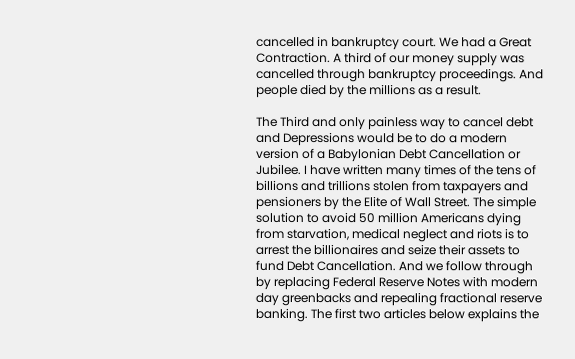cancelled in bankruptcy court. We had a Great Contraction. A third of our money supply was cancelled through bankruptcy proceedings. And people died by the millions as a result.

The Third and only painless way to cancel debt and Depressions would be to do a modern version of a Babylonian Debt Cancellation or Jubilee. I have written many times of the tens of billions and trillions stolen from taxpayers and pensioners by the Elite of Wall Street. The simple solution to avoid 50 million Americans dying from starvation, medical neglect and riots is to arrest the billionaires and seize their assets to fund Debt Cancellation. And we follow through by replacing Federal Reserve Notes with modern day greenbacks and repealing fractional reserve banking. The first two articles below explains the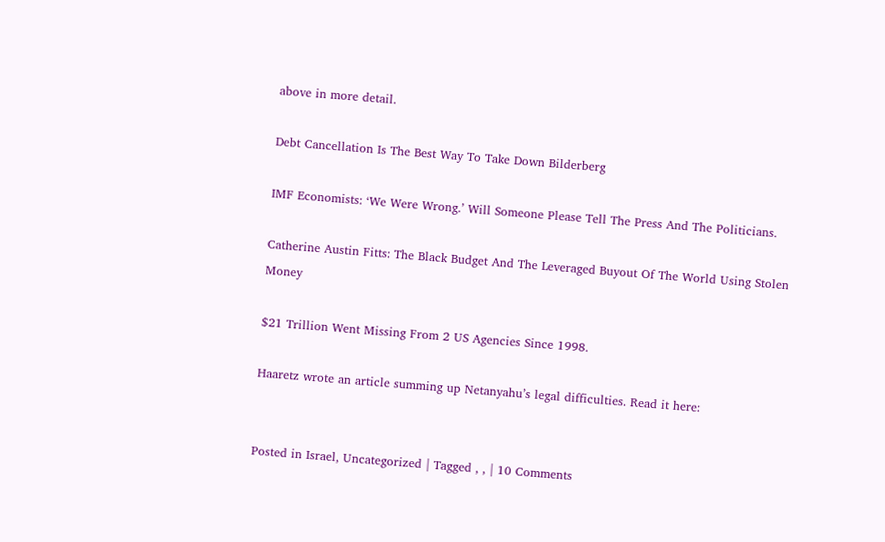above in more detail.

Debt Cancellation Is The Best Way To Take Down Bilderberg

IMF Economists: ‘We Were Wrong.’ Will Someone Please Tell The Press And The Politicians.

Catherine Austin Fitts: The Black Budget And The Leveraged Buyout Of The World Using Stolen Money

$21 Trillion Went Missing From 2 US Agencies Since 1998.

Haaretz wrote an article summing up Netanyahu’s legal difficulties. Read it here:


Posted in Israel, Uncategorized | Tagged , , | 10 Comments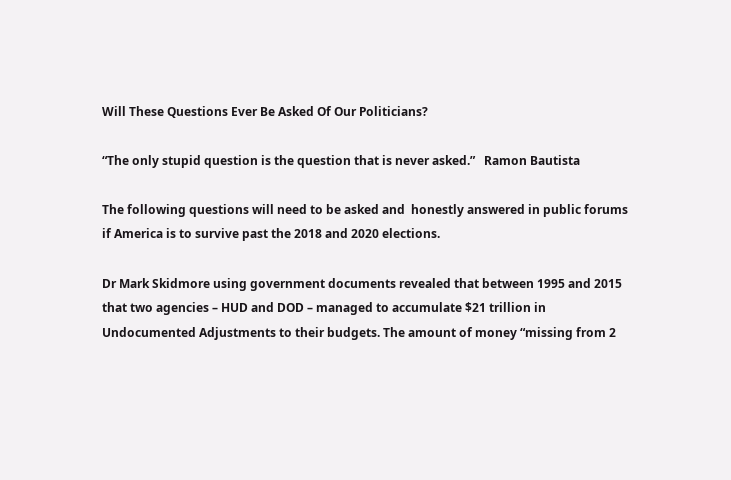Will These Questions Ever Be Asked Of Our Politicians?

“The only stupid question is the question that is never asked.”   Ramon Bautista

The following questions will need to be asked and  honestly answered in public forums if America is to survive past the 2018 and 2020 elections.

Dr Mark Skidmore using government documents revealed that between 1995 and 2015 that two agencies – HUD and DOD – managed to accumulate $21 trillion in Undocumented Adjustments to their budgets. The amount of money “missing from 2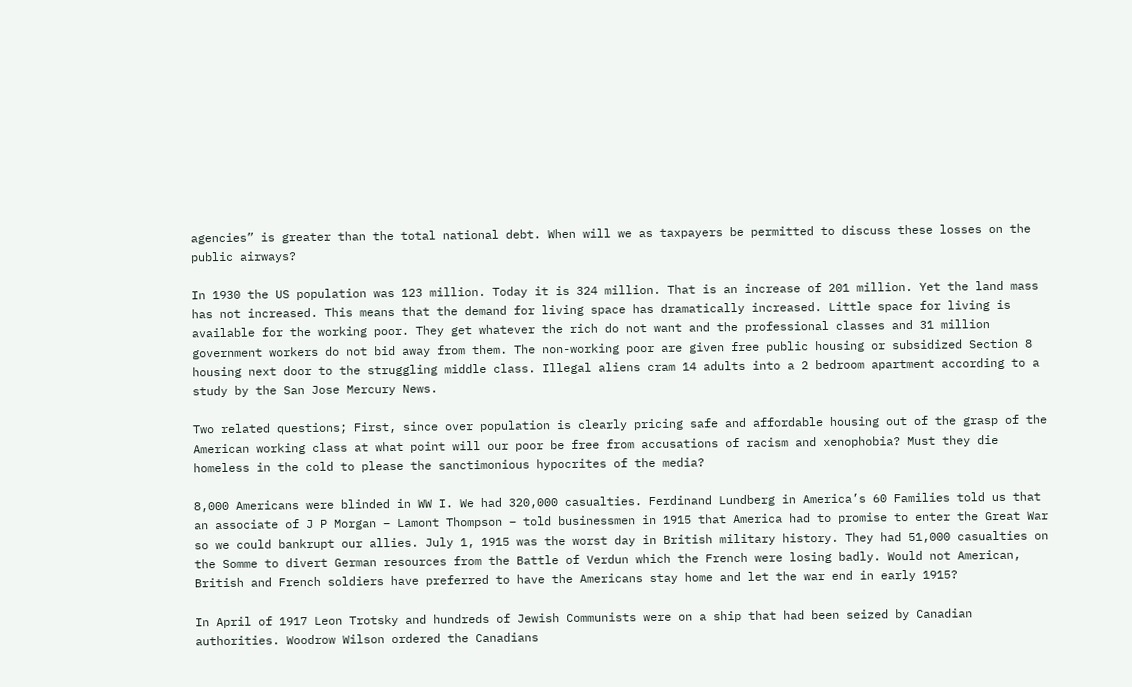agencies” is greater than the total national debt. When will we as taxpayers be permitted to discuss these losses on the public airways?

In 1930 the US population was 123 million. Today it is 324 million. That is an increase of 201 million. Yet the land mass has not increased. This means that the demand for living space has dramatically increased. Little space for living is available for the working poor. They get whatever the rich do not want and the professional classes and 31 million government workers do not bid away from them. The non-working poor are given free public housing or subsidized Section 8 housing next door to the struggling middle class. Illegal aliens cram 14 adults into a 2 bedroom apartment according to a study by the San Jose Mercury News.

Two related questions; First, since over population is clearly pricing safe and affordable housing out of the grasp of the American working class at what point will our poor be free from accusations of racism and xenophobia? Must they die homeless in the cold to please the sanctimonious hypocrites of the media?

8,000 Americans were blinded in WW I. We had 320,000 casualties. Ferdinand Lundberg in America’s 60 Families told us that an associate of J P Morgan – Lamont Thompson – told businessmen in 1915 that America had to promise to enter the Great War so we could bankrupt our allies. July 1, 1915 was the worst day in British military history. They had 51,000 casualties on the Somme to divert German resources from the Battle of Verdun which the French were losing badly. Would not American, British and French soldiers have preferred to have the Americans stay home and let the war end in early 1915?

In April of 1917 Leon Trotsky and hundreds of Jewish Communists were on a ship that had been seized by Canadian authorities. Woodrow Wilson ordered the Canadians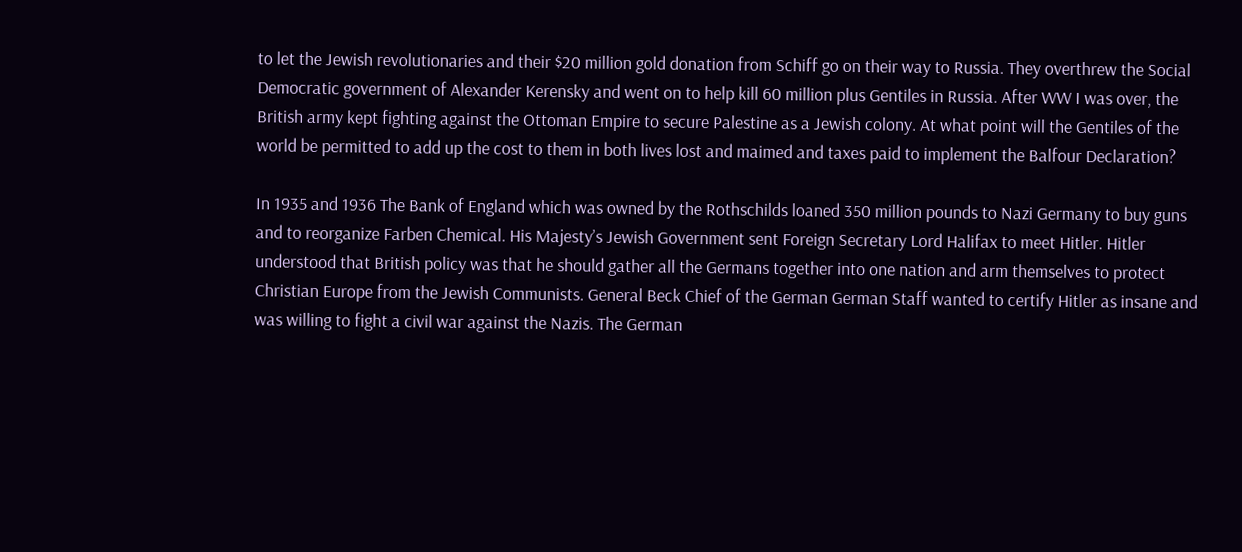to let the Jewish revolutionaries and their $20 million gold donation from Schiff go on their way to Russia. They overthrew the Social Democratic government of Alexander Kerensky and went on to help kill 60 million plus Gentiles in Russia. After WW I was over, the British army kept fighting against the Ottoman Empire to secure Palestine as a Jewish colony. At what point will the Gentiles of the world be permitted to add up the cost to them in both lives lost and maimed and taxes paid to implement the Balfour Declaration?

In 1935 and 1936 The Bank of England which was owned by the Rothschilds loaned 350 million pounds to Nazi Germany to buy guns and to reorganize Farben Chemical. His Majesty’s Jewish Government sent Foreign Secretary Lord Halifax to meet Hitler. Hitler understood that British policy was that he should gather all the Germans together into one nation and arm themselves to protect Christian Europe from the Jewish Communists. General Beck Chief of the German German Staff wanted to certify Hitler as insane and was willing to fight a civil war against the Nazis. The German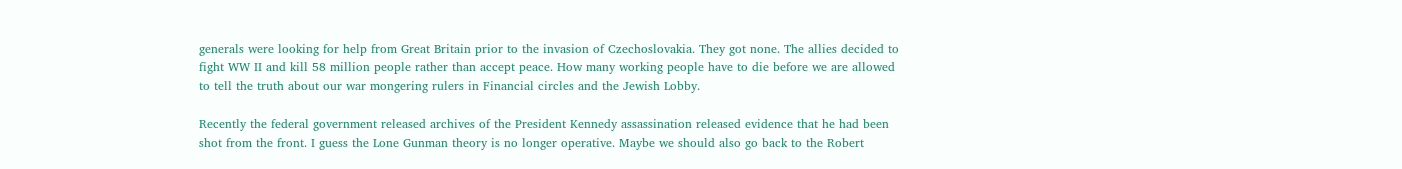generals were looking for help from Great Britain prior to the invasion of Czechoslovakia. They got none. The allies decided to fight WW II and kill 58 million people rather than accept peace. How many working people have to die before we are allowed to tell the truth about our war mongering rulers in Financial circles and the Jewish Lobby.

Recently the federal government released archives of the President Kennedy assassination released evidence that he had been shot from the front. I guess the Lone Gunman theory is no longer operative. Maybe we should also go back to the Robert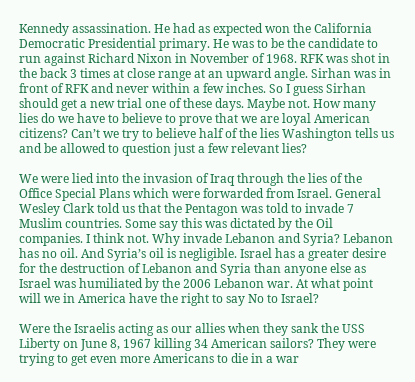Kennedy assassination. He had as expected won the California Democratic Presidential primary. He was to be the candidate to run against Richard Nixon in November of 1968. RFK was shot in the back 3 times at close range at an upward angle. Sirhan was in front of RFK and never within a few inches. So I guess Sirhan should get a new trial one of these days. Maybe not. How many lies do we have to believe to prove that we are loyal American citizens? Can’t we try to believe half of the lies Washington tells us and be allowed to question just a few relevant lies?

We were lied into the invasion of Iraq through the lies of the Office Special Plans which were forwarded from Israel. General Wesley Clark told us that the Pentagon was told to invade 7 Muslim countries. Some say this was dictated by the Oil companies. I think not. Why invade Lebanon and Syria? Lebanon has no oil. And Syria’s oil is negligible. Israel has a greater desire for the destruction of Lebanon and Syria than anyone else as Israel was humiliated by the 2006 Lebanon war. At what point will we in America have the right to say No to Israel?

Were the Israelis acting as our allies when they sank the USS Liberty on June 8, 1967 killing 34 American sailors? They were trying to get even more Americans to die in a war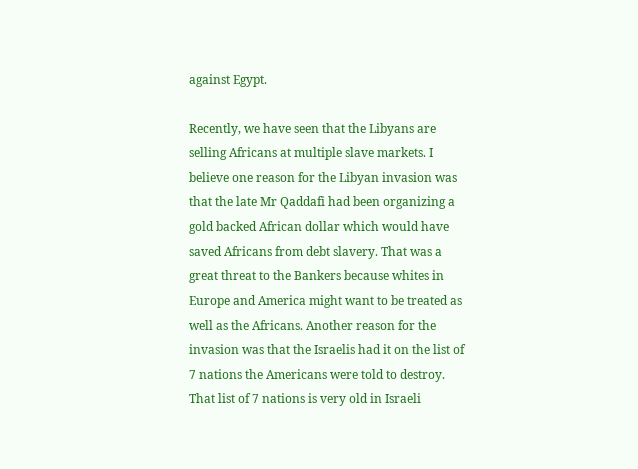against Egypt.

Recently, we have seen that the Libyans are selling Africans at multiple slave markets. I believe one reason for the Libyan invasion was that the late Mr Qaddafi had been organizing a gold backed African dollar which would have saved Africans from debt slavery. That was a great threat to the Bankers because whites in Europe and America might want to be treated as well as the Africans. Another reason for the invasion was that the Israelis had it on the list of 7 nations the Americans were told to destroy. That list of 7 nations is very old in Israeli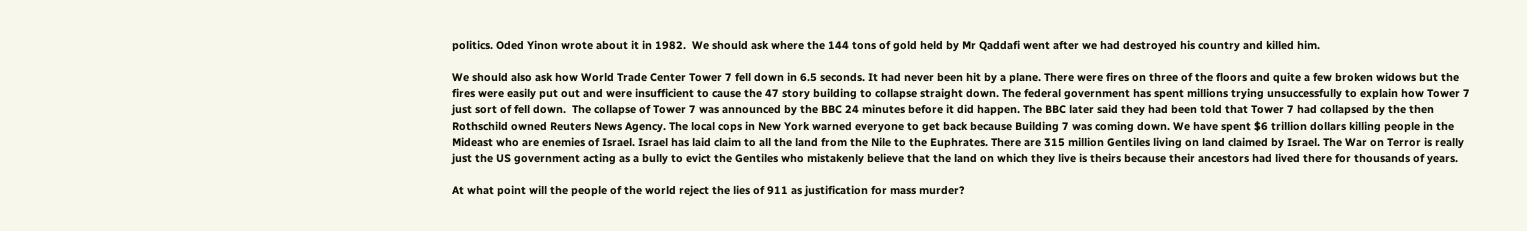politics. Oded Yinon wrote about it in 1982.  We should ask where the 144 tons of gold held by Mr Qaddafi went after we had destroyed his country and killed him.

We should also ask how World Trade Center Tower 7 fell down in 6.5 seconds. It had never been hit by a plane. There were fires on three of the floors and quite a few broken widows but the fires were easily put out and were insufficient to cause the 47 story building to collapse straight down. The federal government has spent millions trying unsuccessfully to explain how Tower 7 just sort of fell down.  The collapse of Tower 7 was announced by the BBC 24 minutes before it did happen. The BBC later said they had been told that Tower 7 had collapsed by the then Rothschild owned Reuters News Agency. The local cops in New York warned everyone to get back because Building 7 was coming down. We have spent $6 trillion dollars killing people in the Mideast who are enemies of Israel. Israel has laid claim to all the land from the Nile to the Euphrates. There are 315 million Gentiles living on land claimed by Israel. The War on Terror is really just the US government acting as a bully to evict the Gentiles who mistakenly believe that the land on which they live is theirs because their ancestors had lived there for thousands of years.

At what point will the people of the world reject the lies of 911 as justification for mass murder?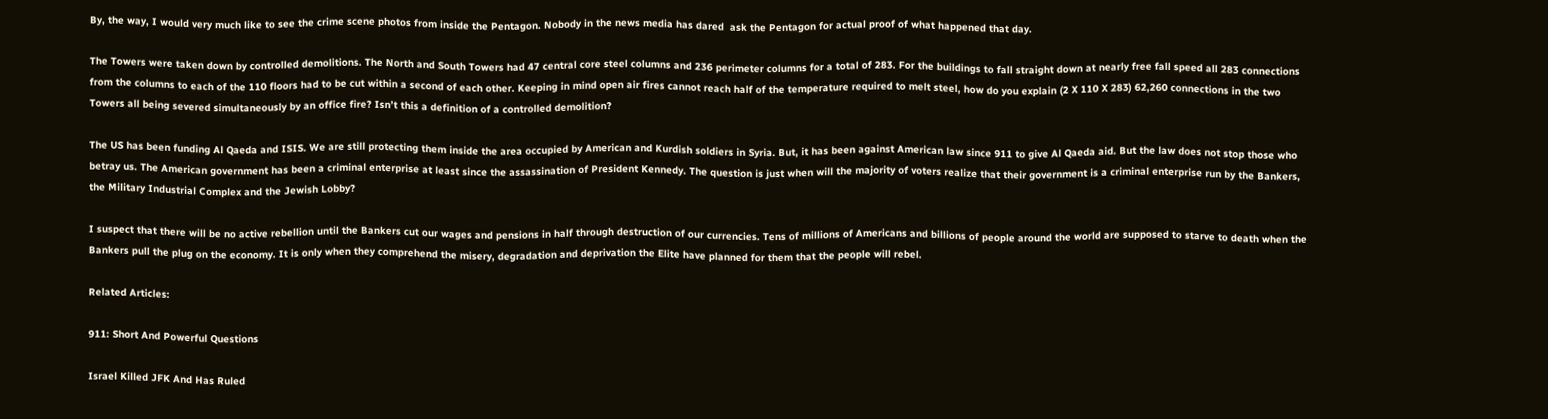By, the way, I would very much like to see the crime scene photos from inside the Pentagon. Nobody in the news media has dared  ask the Pentagon for actual proof of what happened that day.

The Towers were taken down by controlled demolitions. The North and South Towers had 47 central core steel columns and 236 perimeter columns for a total of 283. For the buildings to fall straight down at nearly free fall speed all 283 connections from the columns to each of the 110 floors had to be cut within a second of each other. Keeping in mind open air fires cannot reach half of the temperature required to melt steel, how do you explain (2 X 110 X 283) 62,260 connections in the two Towers all being severed simultaneously by an office fire? Isn’t this a definition of a controlled demolition?

The US has been funding Al Qaeda and ISIS. We are still protecting them inside the area occupied by American and Kurdish soldiers in Syria. But, it has been against American law since 911 to give Al Qaeda aid. But the law does not stop those who betray us. The American government has been a criminal enterprise at least since the assassination of President Kennedy. The question is just when will the majority of voters realize that their government is a criminal enterprise run by the Bankers, the Military Industrial Complex and the Jewish Lobby?

I suspect that there will be no active rebellion until the Bankers cut our wages and pensions in half through destruction of our currencies. Tens of millions of Americans and billions of people around the world are supposed to starve to death when the Bankers pull the plug on the economy. It is only when they comprehend the misery, degradation and deprivation the Elite have planned for them that the people will rebel.

Related Articles:

911: Short And Powerful Questions

Israel Killed JFK And Has Ruled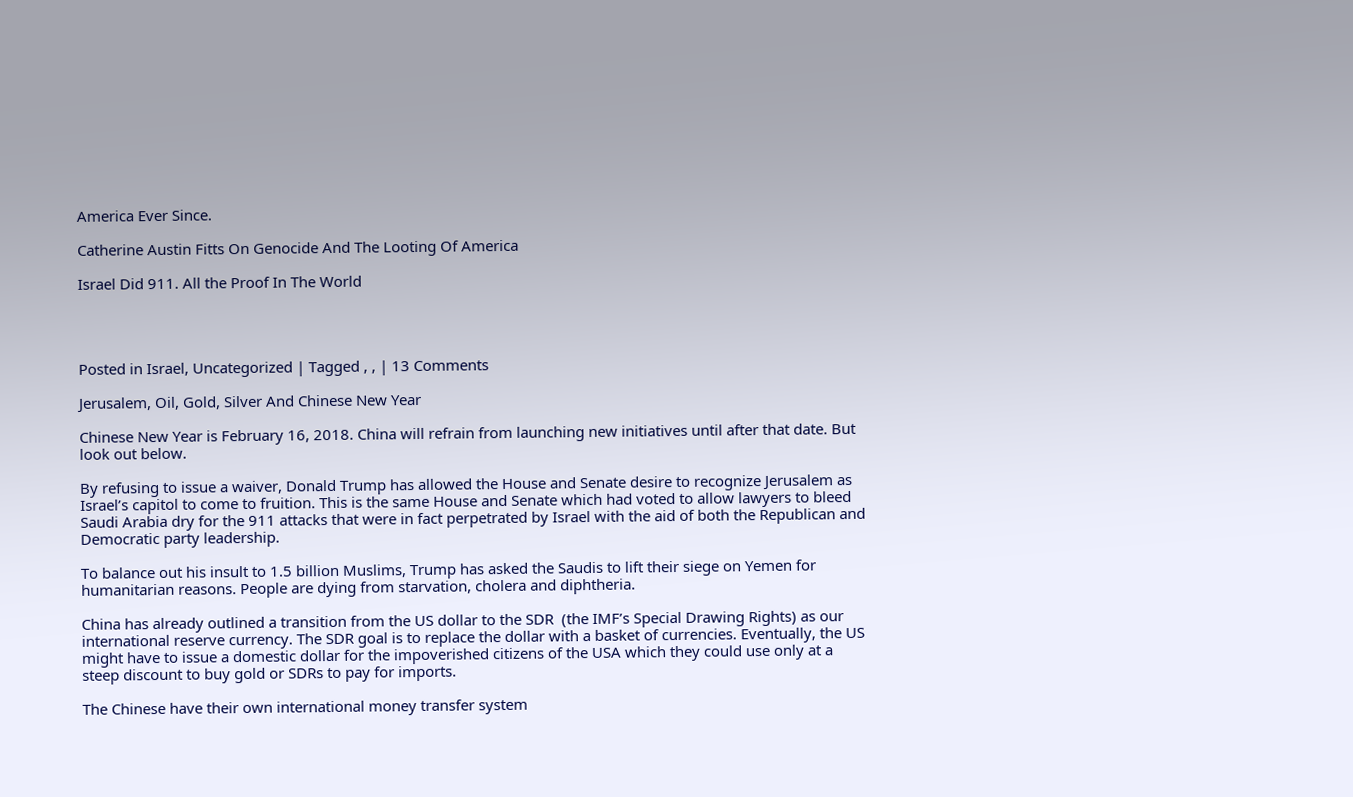America Ever Since.

Catherine Austin Fitts On Genocide And The Looting Of America

Israel Did 911. All the Proof In The World




Posted in Israel, Uncategorized | Tagged , , | 13 Comments

Jerusalem, Oil, Gold, Silver And Chinese New Year

Chinese New Year is February 16, 2018. China will refrain from launching new initiatives until after that date. But look out below.

By refusing to issue a waiver, Donald Trump has allowed the House and Senate desire to recognize Jerusalem as Israel’s capitol to come to fruition. This is the same House and Senate which had voted to allow lawyers to bleed Saudi Arabia dry for the 911 attacks that were in fact perpetrated by Israel with the aid of both the Republican and Democratic party leadership.

To balance out his insult to 1.5 billion Muslims, Trump has asked the Saudis to lift their siege on Yemen for humanitarian reasons. People are dying from starvation, cholera and diphtheria.

China has already outlined a transition from the US dollar to the SDR  (the IMF’s Special Drawing Rights) as our international reserve currency. The SDR goal is to replace the dollar with a basket of currencies. Eventually, the US might have to issue a domestic dollar for the impoverished citizens of the USA which they could use only at a steep discount to buy gold or SDRs to pay for imports.

The Chinese have their own international money transfer system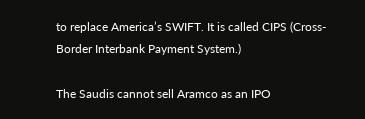to replace America’s SWIFT. It is called CIPS (Cross-Border Interbank Payment System.)

The Saudis cannot sell Aramco as an IPO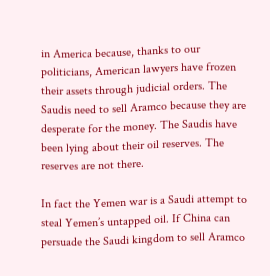in America because, thanks to our politicians, American lawyers have frozen their assets through judicial orders. The Saudis need to sell Aramco because they are desperate for the money. The Saudis have been lying about their oil reserves. The reserves are not there.

In fact the Yemen war is a Saudi attempt to steal Yemen’s untapped oil. If China can persuade the Saudi kingdom to sell Aramco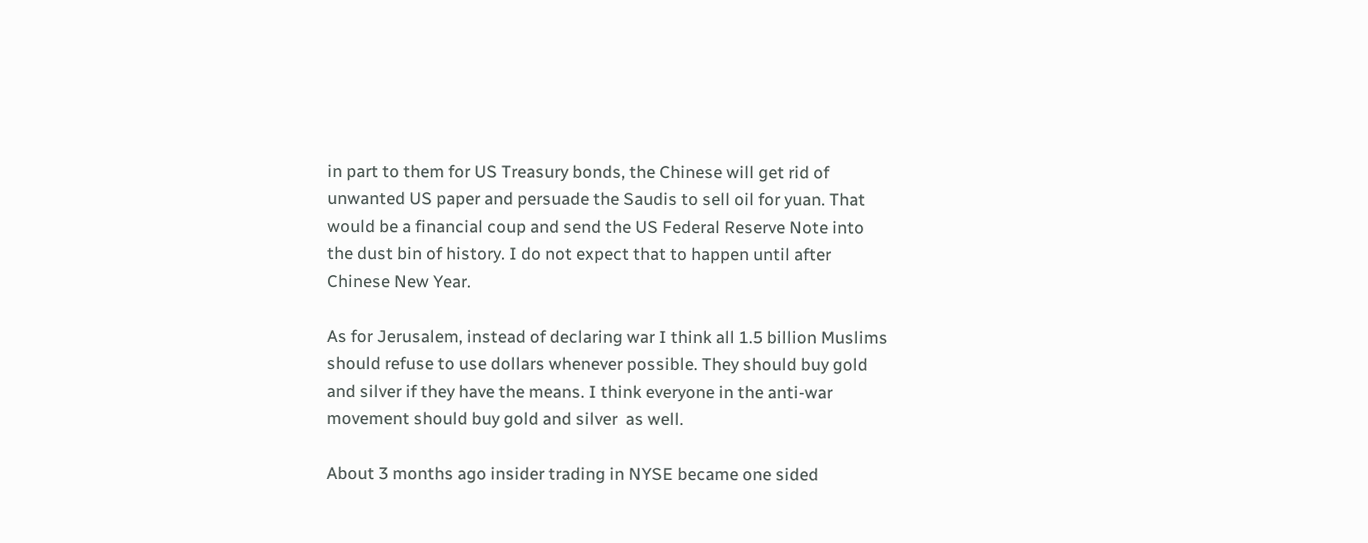in part to them for US Treasury bonds, the Chinese will get rid of unwanted US paper and persuade the Saudis to sell oil for yuan. That would be a financial coup and send the US Federal Reserve Note into the dust bin of history. I do not expect that to happen until after Chinese New Year.

As for Jerusalem, instead of declaring war I think all 1.5 billion Muslims should refuse to use dollars whenever possible. They should buy gold and silver if they have the means. I think everyone in the anti-war movement should buy gold and silver  as well.

About 3 months ago insider trading in NYSE became one sided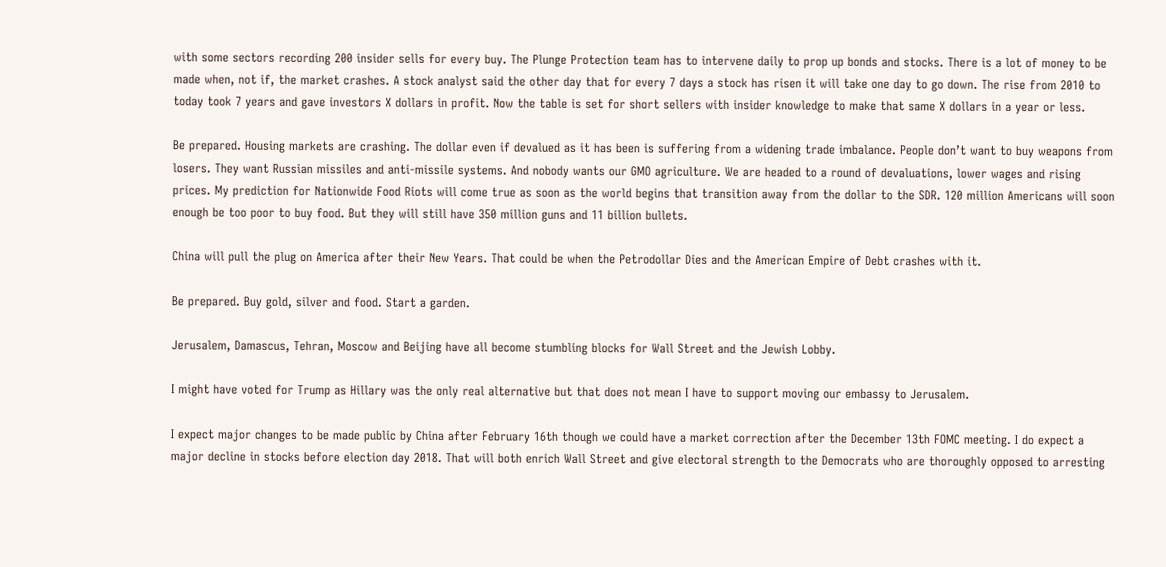with some sectors recording 200 insider sells for every buy. The Plunge Protection team has to intervene daily to prop up bonds and stocks. There is a lot of money to be made when, not if, the market crashes. A stock analyst said the other day that for every 7 days a stock has risen it will take one day to go down. The rise from 2010 to today took 7 years and gave investors X dollars in profit. Now the table is set for short sellers with insider knowledge to make that same X dollars in a year or less.

Be prepared. Housing markets are crashing. The dollar even if devalued as it has been is suffering from a widening trade imbalance. People don’t want to buy weapons from losers. They want Russian missiles and anti-missile systems. And nobody wants our GMO agriculture. We are headed to a round of devaluations, lower wages and rising prices. My prediction for Nationwide Food Riots will come true as soon as the world begins that transition away from the dollar to the SDR. 120 million Americans will soon enough be too poor to buy food. But they will still have 350 million guns and 11 billion bullets.

China will pull the plug on America after their New Years. That could be when the Petrodollar Dies and the American Empire of Debt crashes with it.

Be prepared. Buy gold, silver and food. Start a garden.

Jerusalem, Damascus, Tehran, Moscow and Beijing have all become stumbling blocks for Wall Street and the Jewish Lobby.

I might have voted for Trump as Hillary was the only real alternative but that does not mean I have to support moving our embassy to Jerusalem.

I expect major changes to be made public by China after February 16th though we could have a market correction after the December 13th FOMC meeting. I do expect a major decline in stocks before election day 2018. That will both enrich Wall Street and give electoral strength to the Democrats who are thoroughly opposed to arresting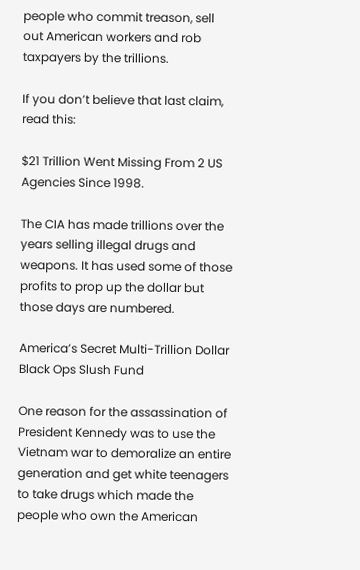people who commit treason, sell out American workers and rob taxpayers by the trillions.

If you don’t believe that last claim, read this:

$21 Trillion Went Missing From 2 US Agencies Since 1998.

The CIA has made trillions over the years selling illegal drugs and weapons. It has used some of those profits to prop up the dollar but those days are numbered.

America’s Secret Multi-Trillion Dollar Black Ops Slush Fund

One reason for the assassination of President Kennedy was to use the Vietnam war to demoralize an entire generation and get white teenagers to take drugs which made the people who own the American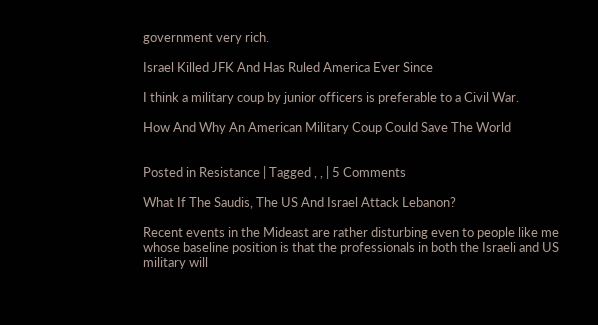government very rich.

Israel Killed JFK And Has Ruled America Ever Since

I think a military coup by junior officers is preferable to a Civil War.

How And Why An American Military Coup Could Save The World


Posted in Resistance | Tagged , , | 5 Comments

What If The Saudis, The US And Israel Attack Lebanon?

Recent events in the Mideast are rather disturbing even to people like me whose baseline position is that the professionals in both the Israeli and US military will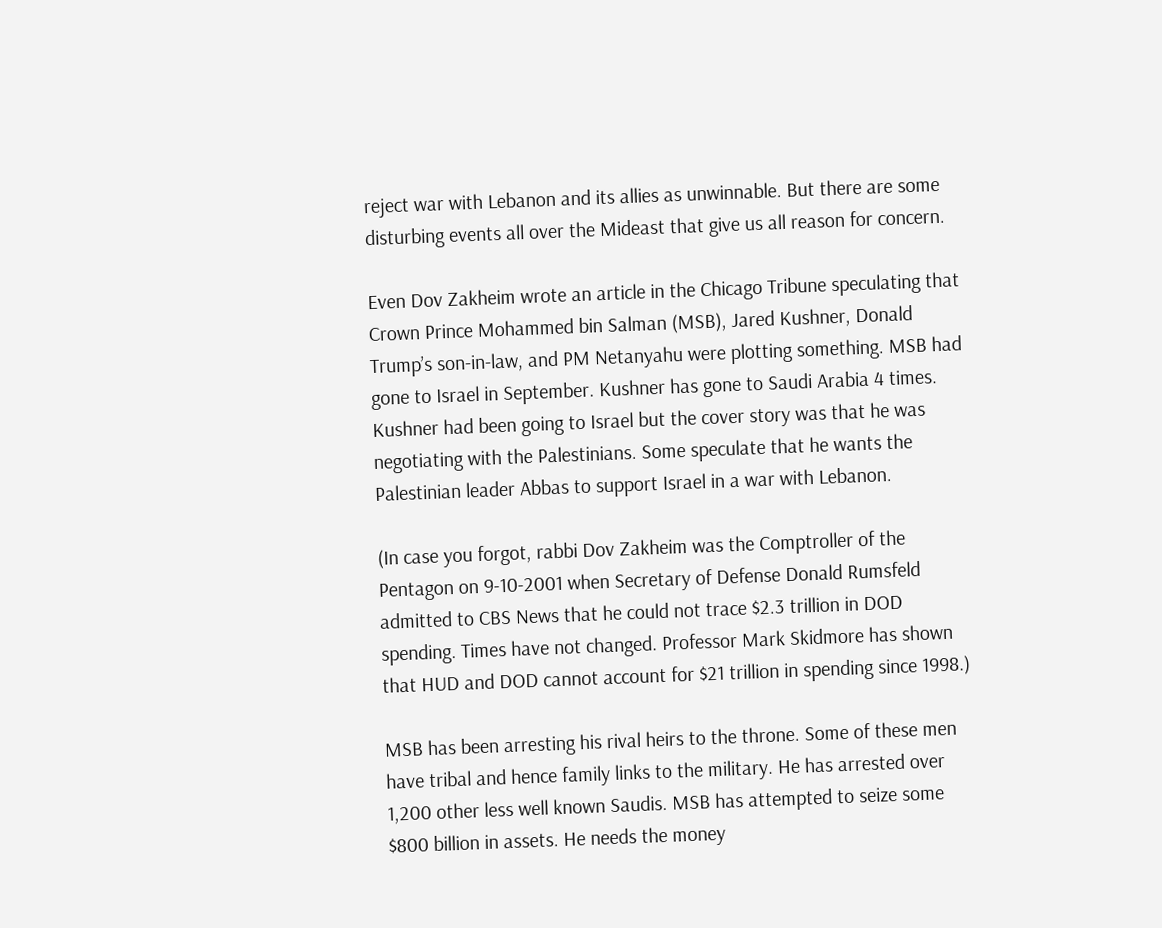reject war with Lebanon and its allies as unwinnable. But there are some disturbing events all over the Mideast that give us all reason for concern.

Even Dov Zakheim wrote an article in the Chicago Tribune speculating that Crown Prince Mohammed bin Salman (MSB), Jared Kushner, Donald Trump’s son-in-law, and PM Netanyahu were plotting something. MSB had gone to Israel in September. Kushner has gone to Saudi Arabia 4 times. Kushner had been going to Israel but the cover story was that he was negotiating with the Palestinians. Some speculate that he wants the Palestinian leader Abbas to support Israel in a war with Lebanon.

(In case you forgot, rabbi Dov Zakheim was the Comptroller of the Pentagon on 9-10-2001 when Secretary of Defense Donald Rumsfeld admitted to CBS News that he could not trace $2.3 trillion in DOD spending. Times have not changed. Professor Mark Skidmore has shown that HUD and DOD cannot account for $21 trillion in spending since 1998.)

MSB has been arresting his rival heirs to the throne. Some of these men have tribal and hence family links to the military. He has arrested over 1,200 other less well known Saudis. MSB has attempted to seize some $800 billion in assets. He needs the money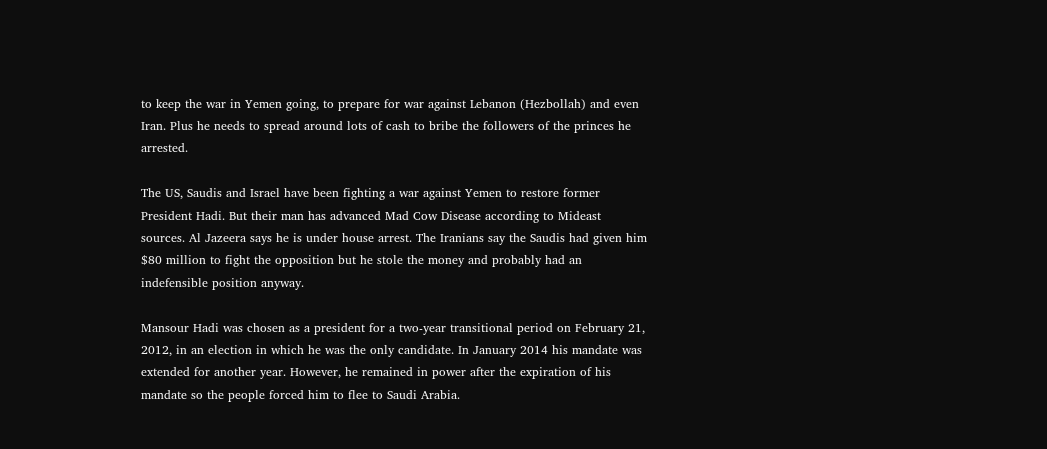to keep the war in Yemen going, to prepare for war against Lebanon (Hezbollah) and even Iran. Plus he needs to spread around lots of cash to bribe the followers of the princes he arrested.

The US, Saudis and Israel have been fighting a war against Yemen to restore former President Hadi. But their man has advanced Mad Cow Disease according to Mideast sources. Al Jazeera says he is under house arrest. The Iranians say the Saudis had given him $80 million to fight the opposition but he stole the money and probably had an indefensible position anyway.

Mansour Hadi was chosen as a president for a two-year transitional period on February 21, 2012, in an election in which he was the only candidate. In January 2014 his mandate was extended for another year. However, he remained in power after the expiration of his mandate so the people forced him to flee to Saudi Arabia.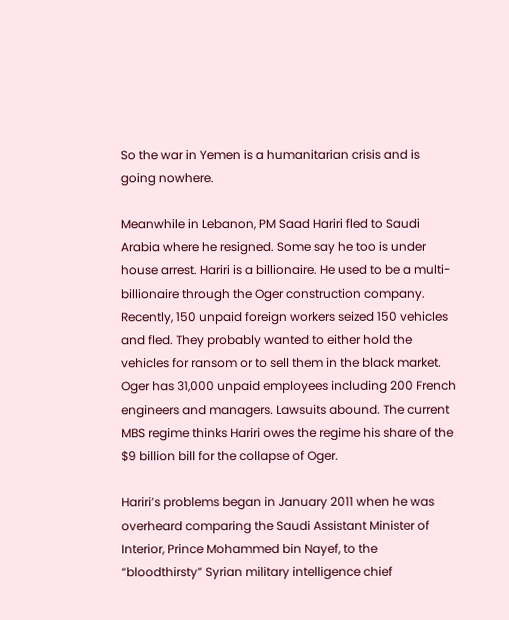So the war in Yemen is a humanitarian crisis and is going nowhere.

Meanwhile in Lebanon, PM Saad Hariri fled to Saudi Arabia where he resigned. Some say he too is under house arrest. Hariri is a billionaire. He used to be a multi-billionaire through the Oger construction company. Recently, 150 unpaid foreign workers seized 150 vehicles and fled. They probably wanted to either hold the vehicles for ransom or to sell them in the black market.  Oger has 31,000 unpaid employees including 200 French engineers and managers. Lawsuits abound. The current MBS regime thinks Hariri owes the regime his share of the $9 billion bill for the collapse of Oger.

Hariri’s problems began in January 2011 when he was overheard comparing the Saudi Assistant Minister of Interior, Prince Mohammed bin Nayef, to the “bloodthirsty” Syrian military intelligence chief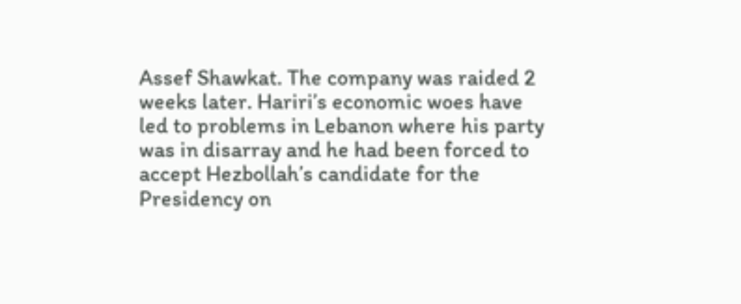Assef Shawkat. The company was raided 2 weeks later. Hariri’s economic woes have led to problems in Lebanon where his party was in disarray and he had been forced to accept Hezbollah’s candidate for the Presidency on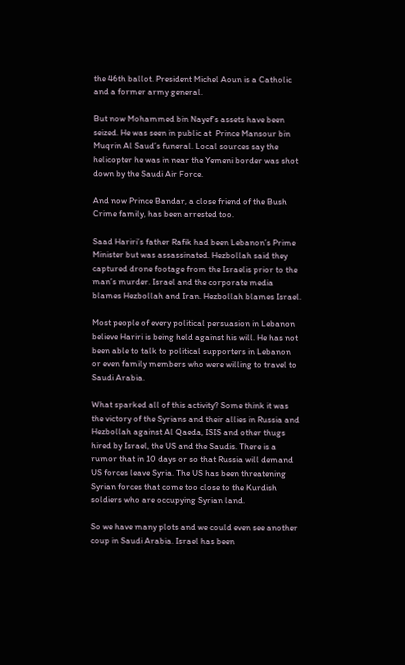the 46th ballot. President Michel Aoun is a Catholic and a former army general.

But now Mohammed bin Nayef’s assets have been seized. He was seen in public at  Prince Mansour bin Muqrin Al Saud’s funeral. Local sources say the helicopter he was in near the Yemeni border was shot down by the Saudi Air Force.

And now Prince Bandar, a close friend of the Bush Crime family, has been arrested too.

Saad Hariri’s father Rafik had been Lebanon’s Prime Minister but was assassinated. Hezbollah said they captured drone footage from the Israelis prior to the man’s murder. Israel and the corporate media blames Hezbollah and Iran. Hezbollah blames Israel.

Most people of every political persuasion in Lebanon believe Hariri is being held against his will. He has not been able to talk to political supporters in Lebanon or even family members who were willing to travel to Saudi Arabia.

What sparked all of this activity? Some think it was the victory of the Syrians and their allies in Russia and Hezbollah against Al Qaeda, ISIS and other thugs hired by Israel, the US and the Saudis. There is a rumor that in 10 days or so that Russia will demand US forces leave Syria. The US has been threatening Syrian forces that come too close to the Kurdish soldiers who are occupying Syrian land.

So we have many plots and we could even see another coup in Saudi Arabia. Israel has been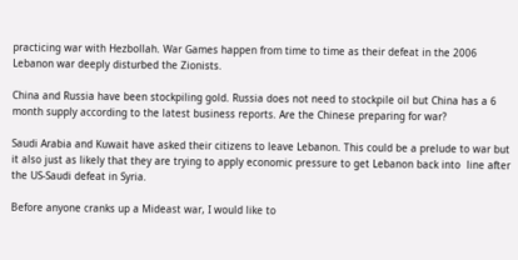practicing war with Hezbollah. War Games happen from time to time as their defeat in the 2006 Lebanon war deeply disturbed the Zionists.

China and Russia have been stockpiling gold. Russia does not need to stockpile oil but China has a 6 month supply according to the latest business reports. Are the Chinese preparing for war?

Saudi Arabia and Kuwait have asked their citizens to leave Lebanon. This could be a prelude to war but it also just as likely that they are trying to apply economic pressure to get Lebanon back into  line after the US-Saudi defeat in Syria.

Before anyone cranks up a Mideast war, I would like to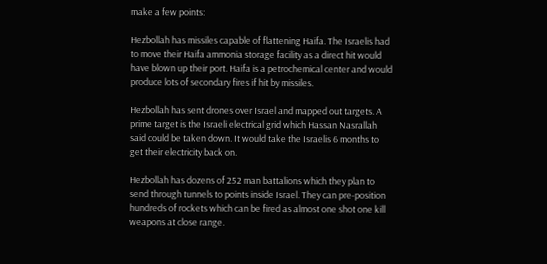make a few points:

Hezbollah has missiles capable of flattening Haifa. The Israelis had to move their Haifa ammonia storage facility as a direct hit would have blown up their port. Haifa is a petrochemical center and would produce lots of secondary fires if hit by missiles.

Hezbollah has sent drones over Israel and mapped out targets. A prime target is the Israeli electrical grid which Hassan Nasrallah said could be taken down. It would take the Israelis 6 months to get their electricity back on.

Hezbollah has dozens of 252 man battalions which they plan to send through tunnels to points inside Israel. They can pre-position hundreds of rockets which can be fired as almost one shot one kill weapons at close range.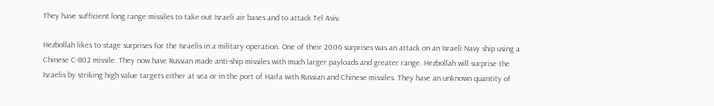They have sufficient long range missiles to take out Israeli air bases and to attack Tel Aviv.

Hezbollah likes to stage surprises for the Israelis in a military operation. One of their 2006 surprises was an attack on an Israeli Navy ship using a Chinese C-802 missile. They now have Russian made anti-ship missiles with much larger payloads and greater range. Hezbollah will surprise the Israelis by striking high value targets either at sea or in the port of Haifa with Russian and Chinese missiles. They have an unknown quantity of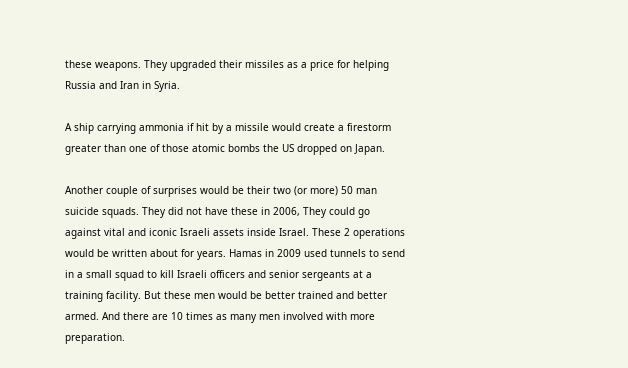these weapons. They upgraded their missiles as a price for helping Russia and Iran in Syria.

A ship carrying ammonia if hit by a missile would create a firestorm greater than one of those atomic bombs the US dropped on Japan.

Another couple of surprises would be their two (or more) 50 man suicide squads. They did not have these in 2006, They could go against vital and iconic Israeli assets inside Israel. These 2 operations would be written about for years. Hamas in 2009 used tunnels to send in a small squad to kill Israeli officers and senior sergeants at a training facility. But these men would be better trained and better armed. And there are 10 times as many men involved with more preparation.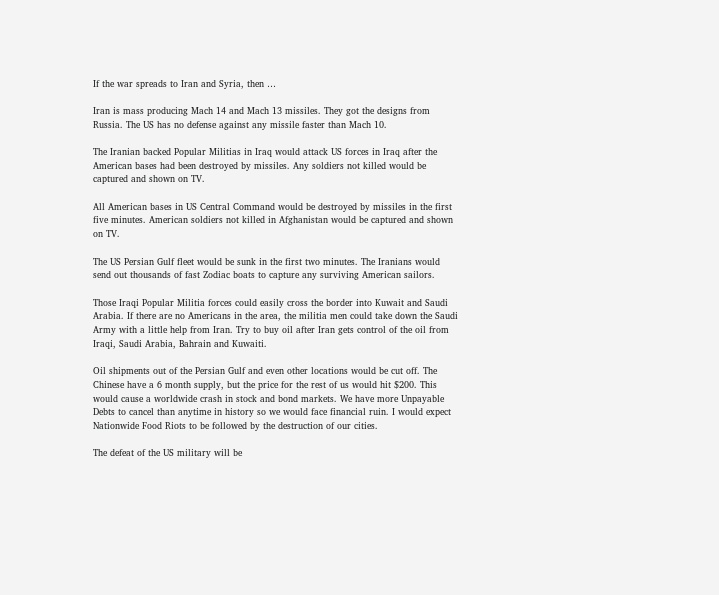If the war spreads to Iran and Syria, then …

Iran is mass producing Mach 14 and Mach 13 missiles. They got the designs from Russia. The US has no defense against any missile faster than Mach 10.

The Iranian backed Popular Militias in Iraq would attack US forces in Iraq after the American bases had been destroyed by missiles. Any soldiers not killed would be captured and shown on TV.

All American bases in US Central Command would be destroyed by missiles in the first five minutes. American soldiers not killed in Afghanistan would be captured and shown on TV.

The US Persian Gulf fleet would be sunk in the first two minutes. The Iranians would send out thousands of fast Zodiac boats to capture any surviving American sailors.

Those Iraqi Popular Militia forces could easily cross the border into Kuwait and Saudi Arabia. If there are no Americans in the area, the militia men could take down the Saudi Army with a little help from Iran. Try to buy oil after Iran gets control of the oil from Iraqi, Saudi Arabia, Bahrain and Kuwaiti.

Oil shipments out of the Persian Gulf and even other locations would be cut off. The Chinese have a 6 month supply, but the price for the rest of us would hit $200. This would cause a worldwide crash in stock and bond markets. We have more Unpayable Debts to cancel than anytime in history so we would face financial ruin. I would expect Nationwide Food Riots to be followed by the destruction of our cities.

The defeat of the US military will be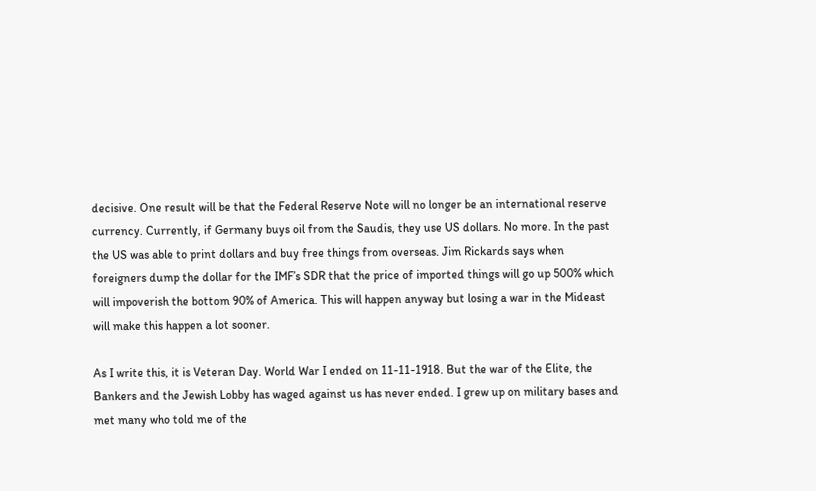decisive. One result will be that the Federal Reserve Note will no longer be an international reserve currency. Currently, if Germany buys oil from the Saudis, they use US dollars. No more. In the past the US was able to print dollars and buy free things from overseas. Jim Rickards says when foreigners dump the dollar for the IMF’s SDR that the price of imported things will go up 500% which will impoverish the bottom 90% of America. This will happen anyway but losing a war in the Mideast will make this happen a lot sooner.

As I write this, it is Veteran Day. World War I ended on 11-11-1918. But the war of the Elite, the Bankers and the Jewish Lobby has waged against us has never ended. I grew up on military bases and met many who told me of the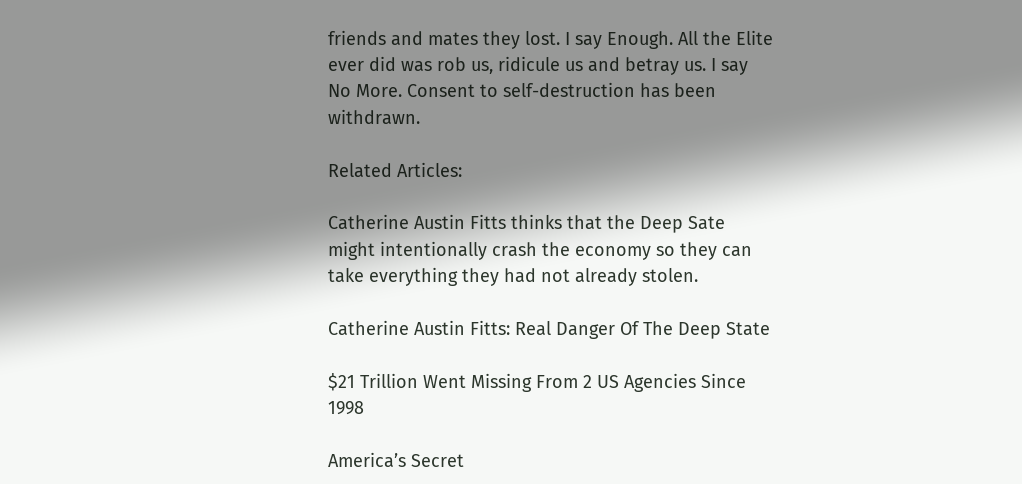friends and mates they lost. I say Enough. All the Elite ever did was rob us, ridicule us and betray us. I say No More. Consent to self-destruction has been withdrawn.

Related Articles:

Catherine Austin Fitts thinks that the Deep Sate might intentionally crash the economy so they can take everything they had not already stolen.

Catherine Austin Fitts: Real Danger Of The Deep State

$21 Trillion Went Missing From 2 US Agencies Since 1998

America’s Secret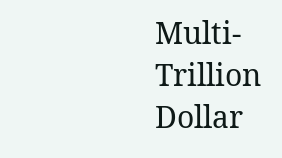Multi-Trillion Dollar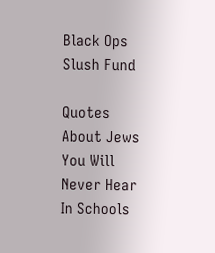Black Ops Slush Fund

Quotes About Jews You Will Never Hear In Schools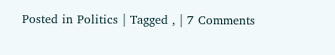Posted in Politics | Tagged , | 7 Comments